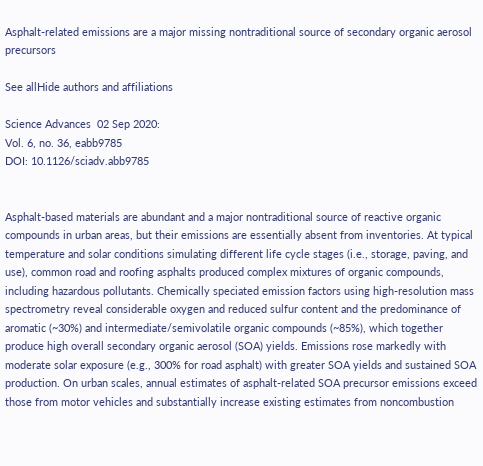Asphalt-related emissions are a major missing nontraditional source of secondary organic aerosol precursors

See allHide authors and affiliations

Science Advances  02 Sep 2020:
Vol. 6, no. 36, eabb9785
DOI: 10.1126/sciadv.abb9785


Asphalt-based materials are abundant and a major nontraditional source of reactive organic compounds in urban areas, but their emissions are essentially absent from inventories. At typical temperature and solar conditions simulating different life cycle stages (i.e., storage, paving, and use), common road and roofing asphalts produced complex mixtures of organic compounds, including hazardous pollutants. Chemically speciated emission factors using high-resolution mass spectrometry reveal considerable oxygen and reduced sulfur content and the predominance of aromatic (~30%) and intermediate/semivolatile organic compounds (~85%), which together produce high overall secondary organic aerosol (SOA) yields. Emissions rose markedly with moderate solar exposure (e.g., 300% for road asphalt) with greater SOA yields and sustained SOA production. On urban scales, annual estimates of asphalt-related SOA precursor emissions exceed those from motor vehicles and substantially increase existing estimates from noncombustion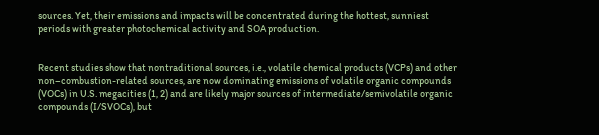sources. Yet, their emissions and impacts will be concentrated during the hottest, sunniest periods with greater photochemical activity and SOA production.


Recent studies show that nontraditional sources, i.e., volatile chemical products (VCPs) and other non–combustion-related sources, are now dominating emissions of volatile organic compounds (VOCs) in U.S. megacities (1, 2) and are likely major sources of intermediate/semivolatile organic compounds (I/SVOCs), but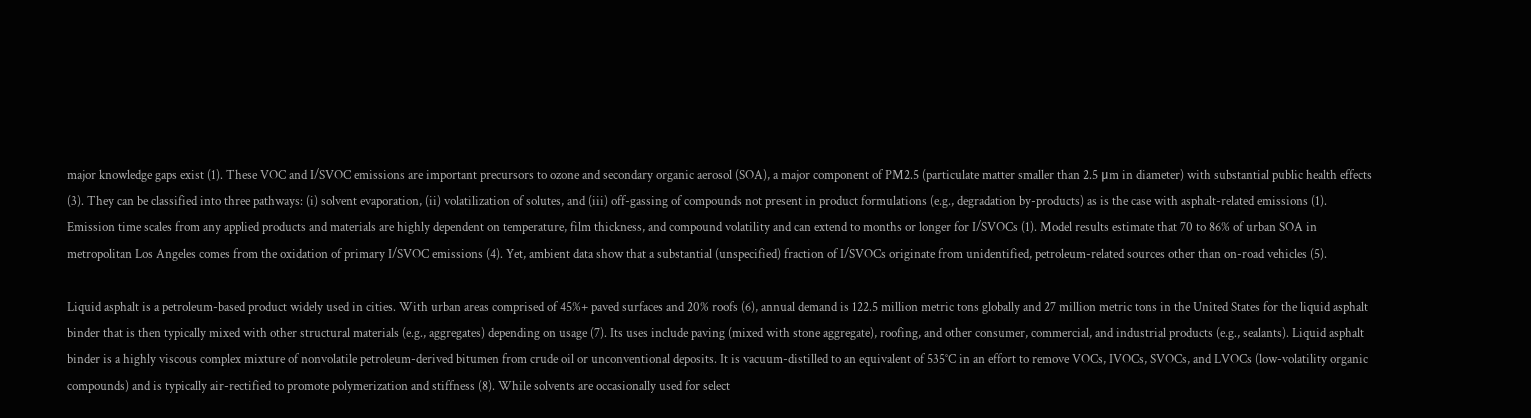major knowledge gaps exist (1). These VOC and I/SVOC emissions are important precursors to ozone and secondary organic aerosol (SOA), a major component of PM2.5 (particulate matter smaller than 2.5 μm in diameter) with substantial public health effects (3). They can be classified into three pathways: (i) solvent evaporation, (ii) volatilization of solutes, and (iii) off-gassing of compounds not present in product formulations (e.g., degradation by-products) as is the case with asphalt-related emissions (1). Emission time scales from any applied products and materials are highly dependent on temperature, film thickness, and compound volatility and can extend to months or longer for I/SVOCs (1). Model results estimate that 70 to 86% of urban SOA in metropolitan Los Angeles comes from the oxidation of primary I/SVOC emissions (4). Yet, ambient data show that a substantial (unspecified) fraction of I/SVOCs originate from unidentified, petroleum-related sources other than on-road vehicles (5).

Liquid asphalt is a petroleum-based product widely used in cities. With urban areas comprised of 45%+ paved surfaces and 20% roofs (6), annual demand is 122.5 million metric tons globally and 27 million metric tons in the United States for the liquid asphalt binder that is then typically mixed with other structural materials (e.g., aggregates) depending on usage (7). Its uses include paving (mixed with stone aggregate), roofing, and other consumer, commercial, and industrial products (e.g., sealants). Liquid asphalt binder is a highly viscous complex mixture of nonvolatile petroleum-derived bitumen from crude oil or unconventional deposits. It is vacuum-distilled to an equivalent of 535°C in an effort to remove VOCs, IVOCs, SVOCs, and LVOCs (low-volatility organic compounds) and is typically air-rectified to promote polymerization and stiffness (8). While solvents are occasionally used for select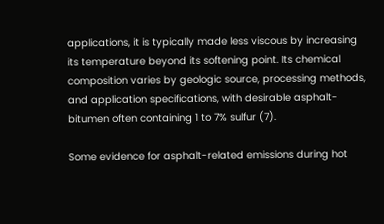applications, it is typically made less viscous by increasing its temperature beyond its softening point. Its chemical composition varies by geologic source, processing methods, and application specifications, with desirable asphalt-bitumen often containing 1 to 7% sulfur (7).

Some evidence for asphalt-related emissions during hot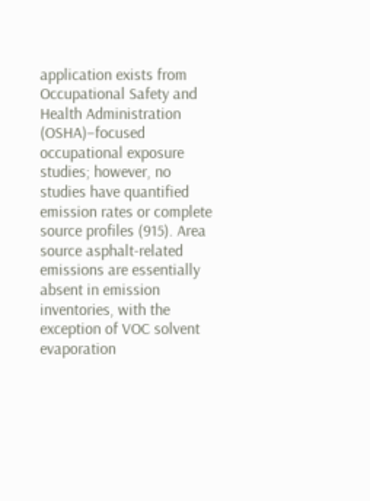application exists from Occupational Safety and Health Administration (OSHA)–focused occupational exposure studies; however, no studies have quantified emission rates or complete source profiles (915). Area source asphalt-related emissions are essentially absent in emission inventories, with the exception of VOC solvent evaporation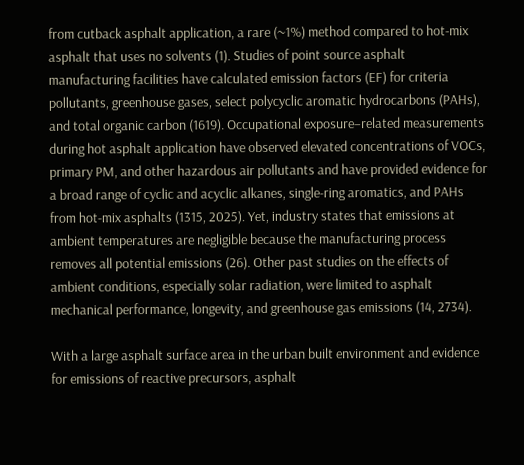from cutback asphalt application, a rare (~1%) method compared to hot-mix asphalt that uses no solvents (1). Studies of point source asphalt manufacturing facilities have calculated emission factors (EF) for criteria pollutants, greenhouse gases, select polycyclic aromatic hydrocarbons (PAHs), and total organic carbon (1619). Occupational exposure–related measurements during hot asphalt application have observed elevated concentrations of VOCs, primary PM, and other hazardous air pollutants and have provided evidence for a broad range of cyclic and acyclic alkanes, single-ring aromatics, and PAHs from hot-mix asphalts (1315, 2025). Yet, industry states that emissions at ambient temperatures are negligible because the manufacturing process removes all potential emissions (26). Other past studies on the effects of ambient conditions, especially solar radiation, were limited to asphalt mechanical performance, longevity, and greenhouse gas emissions (14, 2734).

With a large asphalt surface area in the urban built environment and evidence for emissions of reactive precursors, asphalt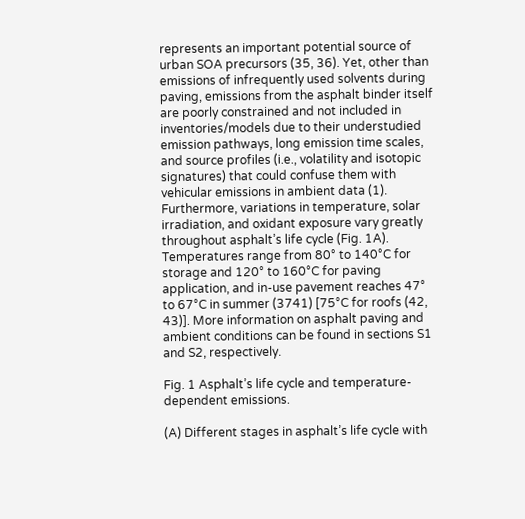represents an important potential source of urban SOA precursors (35, 36). Yet, other than emissions of infrequently used solvents during paving, emissions from the asphalt binder itself are poorly constrained and not included in inventories/models due to their understudied emission pathways, long emission time scales, and source profiles (i.e., volatility and isotopic signatures) that could confuse them with vehicular emissions in ambient data (1). Furthermore, variations in temperature, solar irradiation, and oxidant exposure vary greatly throughout asphalt’s life cycle (Fig. 1A). Temperatures range from 80° to 140°C for storage and 120° to 160°C for paving application, and in-use pavement reaches 47° to 67°C in summer (3741) [75°C for roofs (42, 43)]. More information on asphalt paving and ambient conditions can be found in sections S1 and S2, respectively.

Fig. 1 Asphalt’s life cycle and temperature-dependent emissions.

(A) Different stages in asphalt’s life cycle with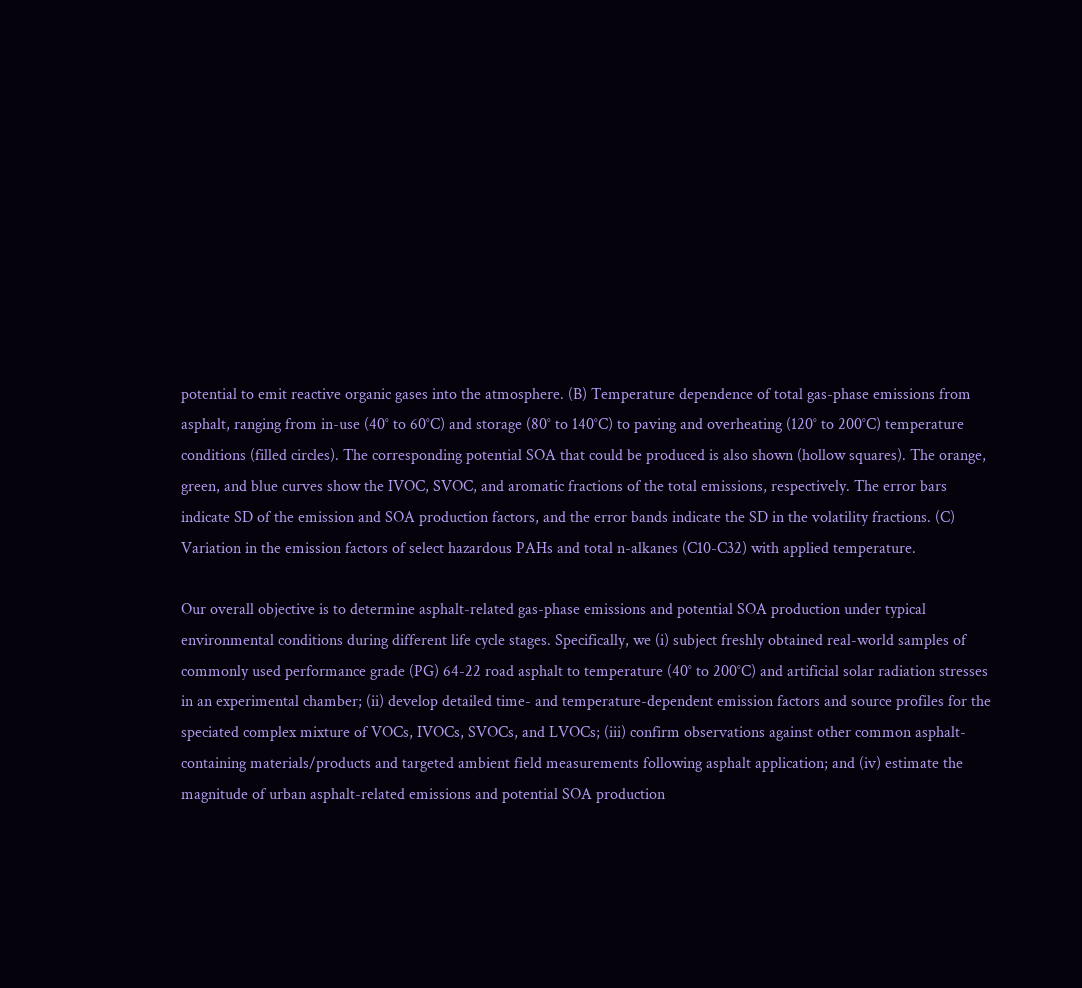potential to emit reactive organic gases into the atmosphere. (B) Temperature dependence of total gas-phase emissions from asphalt, ranging from in-use (40° to 60°C) and storage (80° to 140°C) to paving and overheating (120° to 200°C) temperature conditions (filled circles). The corresponding potential SOA that could be produced is also shown (hollow squares). The orange, green, and blue curves show the IVOC, SVOC, and aromatic fractions of the total emissions, respectively. The error bars indicate SD of the emission and SOA production factors, and the error bands indicate the SD in the volatility fractions. (C) Variation in the emission factors of select hazardous PAHs and total n-alkanes (C10-C32) with applied temperature.

Our overall objective is to determine asphalt-related gas-phase emissions and potential SOA production under typical environmental conditions during different life cycle stages. Specifically, we (i) subject freshly obtained real-world samples of commonly used performance grade (PG) 64-22 road asphalt to temperature (40° to 200°C) and artificial solar radiation stresses in an experimental chamber; (ii) develop detailed time- and temperature-dependent emission factors and source profiles for the speciated complex mixture of VOCs, IVOCs, SVOCs, and LVOCs; (iii) confirm observations against other common asphalt-containing materials/products and targeted ambient field measurements following asphalt application; and (iv) estimate the magnitude of urban asphalt-related emissions and potential SOA production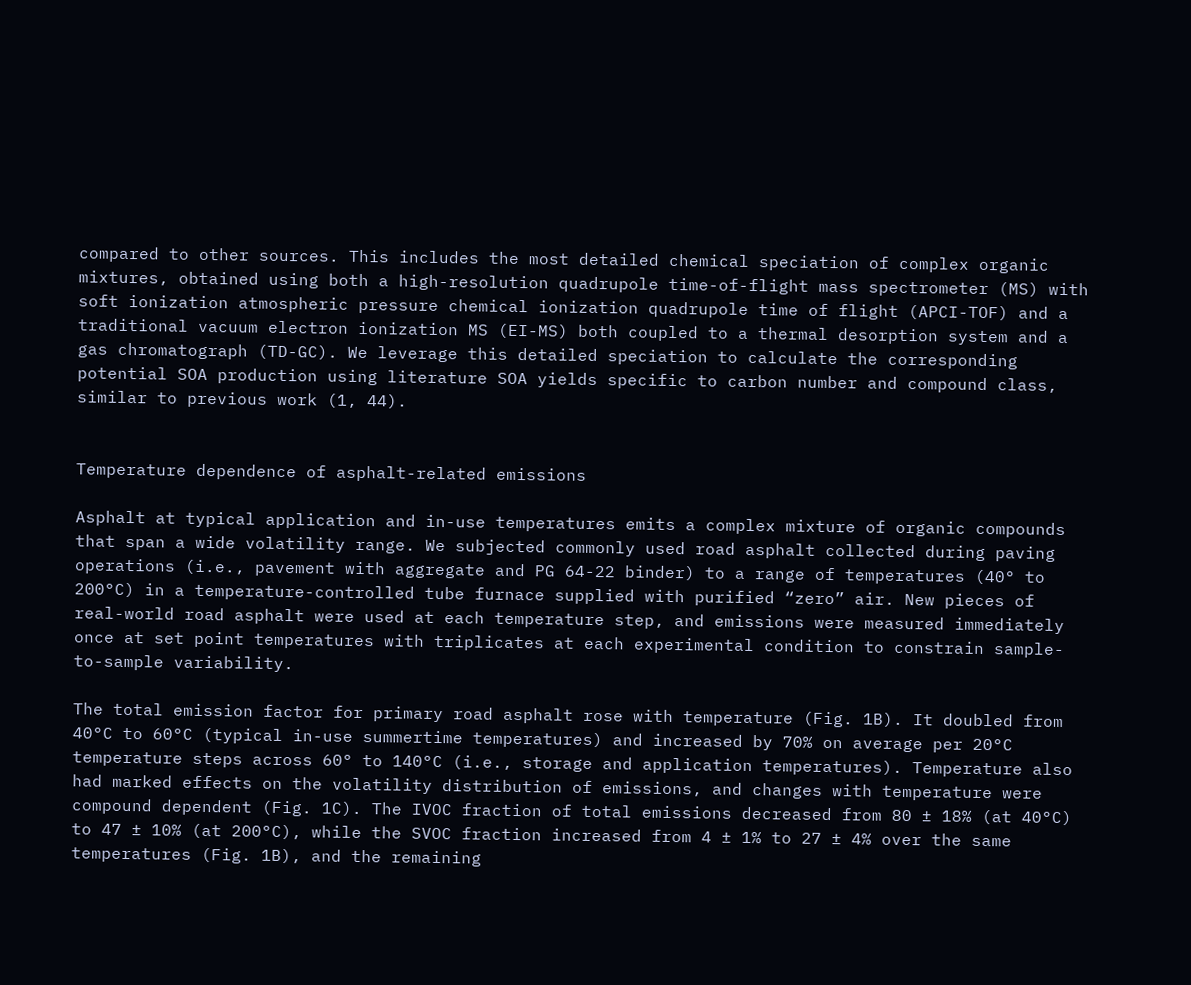compared to other sources. This includes the most detailed chemical speciation of complex organic mixtures, obtained using both a high-resolution quadrupole time-of-flight mass spectrometer (MS) with soft ionization atmospheric pressure chemical ionization quadrupole time of flight (APCI-TOF) and a traditional vacuum electron ionization MS (EI-MS) both coupled to a thermal desorption system and a gas chromatograph (TD-GC). We leverage this detailed speciation to calculate the corresponding potential SOA production using literature SOA yields specific to carbon number and compound class, similar to previous work (1, 44).


Temperature dependence of asphalt-related emissions

Asphalt at typical application and in-use temperatures emits a complex mixture of organic compounds that span a wide volatility range. We subjected commonly used road asphalt collected during paving operations (i.e., pavement with aggregate and PG 64-22 binder) to a range of temperatures (40° to 200°C) in a temperature-controlled tube furnace supplied with purified “zero” air. New pieces of real-world road asphalt were used at each temperature step, and emissions were measured immediately once at set point temperatures with triplicates at each experimental condition to constrain sample-to-sample variability.

The total emission factor for primary road asphalt rose with temperature (Fig. 1B). It doubled from 40°C to 60°C (typical in-use summertime temperatures) and increased by 70% on average per 20°C temperature steps across 60° to 140°C (i.e., storage and application temperatures). Temperature also had marked effects on the volatility distribution of emissions, and changes with temperature were compound dependent (Fig. 1C). The IVOC fraction of total emissions decreased from 80 ± 18% (at 40°C) to 47 ± 10% (at 200°C), while the SVOC fraction increased from 4 ± 1% to 27 ± 4% over the same temperatures (Fig. 1B), and the remaining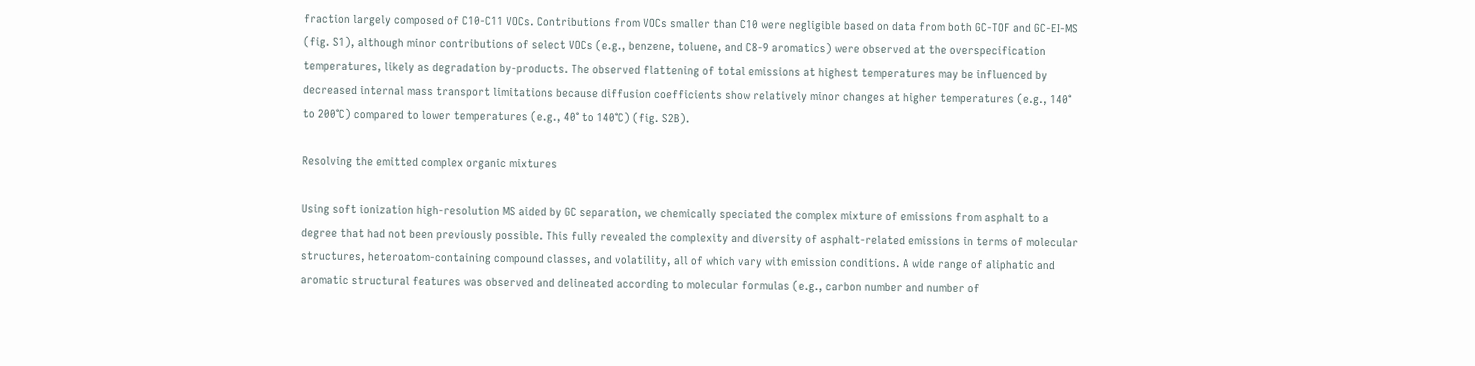fraction largely composed of C10-C11 VOCs. Contributions from VOCs smaller than C10 were negligible based on data from both GC-TOF and GC-EI-MS (fig. S1), although minor contributions of select VOCs (e.g., benzene, toluene, and C8-9 aromatics) were observed at the overspecification temperatures, likely as degradation by-products. The observed flattening of total emissions at highest temperatures may be influenced by decreased internal mass transport limitations because diffusion coefficients show relatively minor changes at higher temperatures (e.g., 140° to 200°C) compared to lower temperatures (e.g., 40° to 140°C) (fig. S2B).

Resolving the emitted complex organic mixtures

Using soft ionization high-resolution MS aided by GC separation, we chemically speciated the complex mixture of emissions from asphalt to a degree that had not been previously possible. This fully revealed the complexity and diversity of asphalt-related emissions in terms of molecular structures, heteroatom-containing compound classes, and volatility, all of which vary with emission conditions. A wide range of aliphatic and aromatic structural features was observed and delineated according to molecular formulas (e.g., carbon number and number of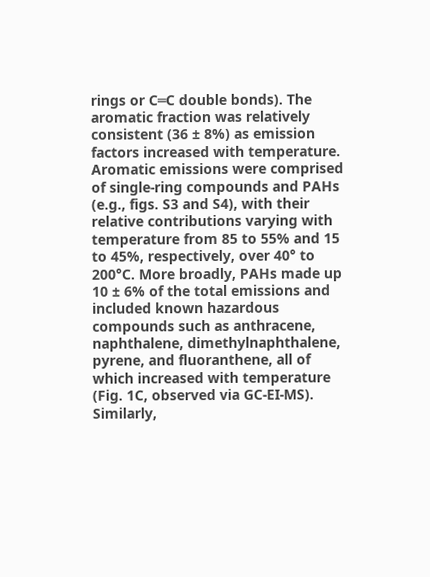rings or C═C double bonds). The aromatic fraction was relatively consistent (36 ± 8%) as emission factors increased with temperature. Aromatic emissions were comprised of single-ring compounds and PAHs (e.g., figs. S3 and S4), with their relative contributions varying with temperature from 85 to 55% and 15 to 45%, respectively, over 40° to 200°C. More broadly, PAHs made up 10 ± 6% of the total emissions and included known hazardous compounds such as anthracene, naphthalene, dimethylnaphthalene, pyrene, and fluoranthene, all of which increased with temperature (Fig. 1C, observed via GC-EI-MS). Similarly,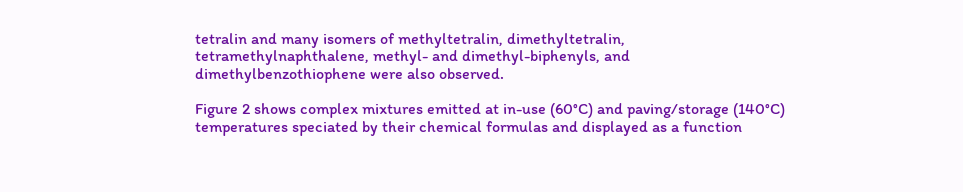tetralin and many isomers of methyltetralin, dimethyltetralin, tetramethylnaphthalene, methyl- and dimethyl-biphenyls, and dimethylbenzothiophene were also observed.

Figure 2 shows complex mixtures emitted at in-use (60°C) and paving/storage (140°C) temperatures speciated by their chemical formulas and displayed as a function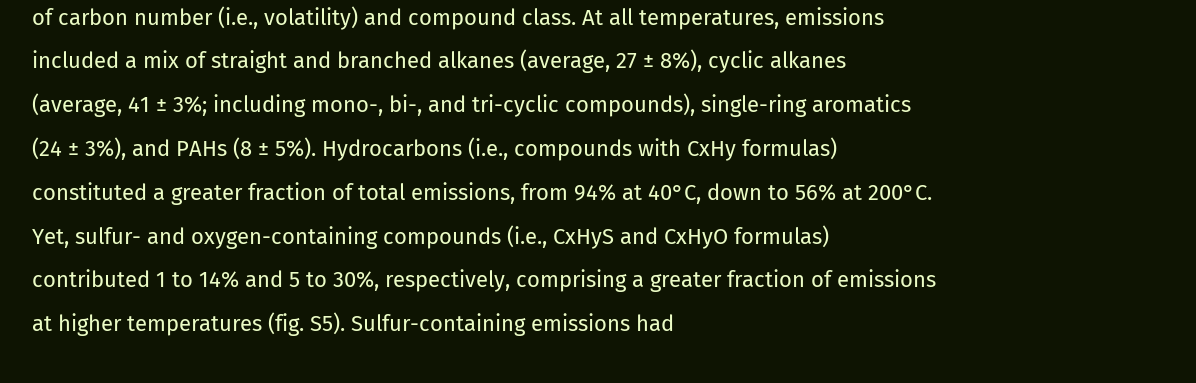of carbon number (i.e., volatility) and compound class. At all temperatures, emissions included a mix of straight and branched alkanes (average, 27 ± 8%), cyclic alkanes (average, 41 ± 3%; including mono-, bi-, and tri-cyclic compounds), single-ring aromatics (24 ± 3%), and PAHs (8 ± 5%). Hydrocarbons (i.e., compounds with CxHy formulas) constituted a greater fraction of total emissions, from 94% at 40°C, down to 56% at 200°C. Yet, sulfur- and oxygen-containing compounds (i.e., CxHyS and CxHyO formulas) contributed 1 to 14% and 5 to 30%, respectively, comprising a greater fraction of emissions at higher temperatures (fig. S5). Sulfur-containing emissions had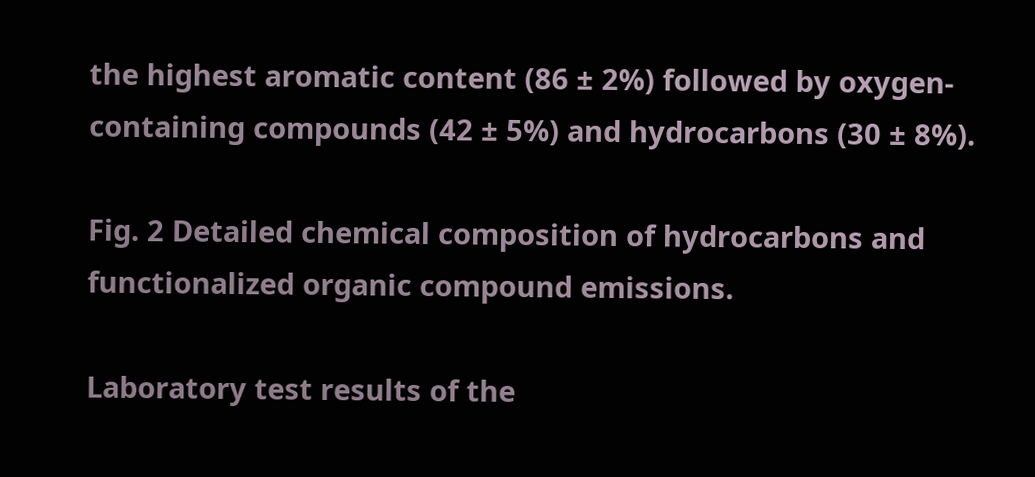the highest aromatic content (86 ± 2%) followed by oxygen-containing compounds (42 ± 5%) and hydrocarbons (30 ± 8%).

Fig. 2 Detailed chemical composition of hydrocarbons and functionalized organic compound emissions.

Laboratory test results of the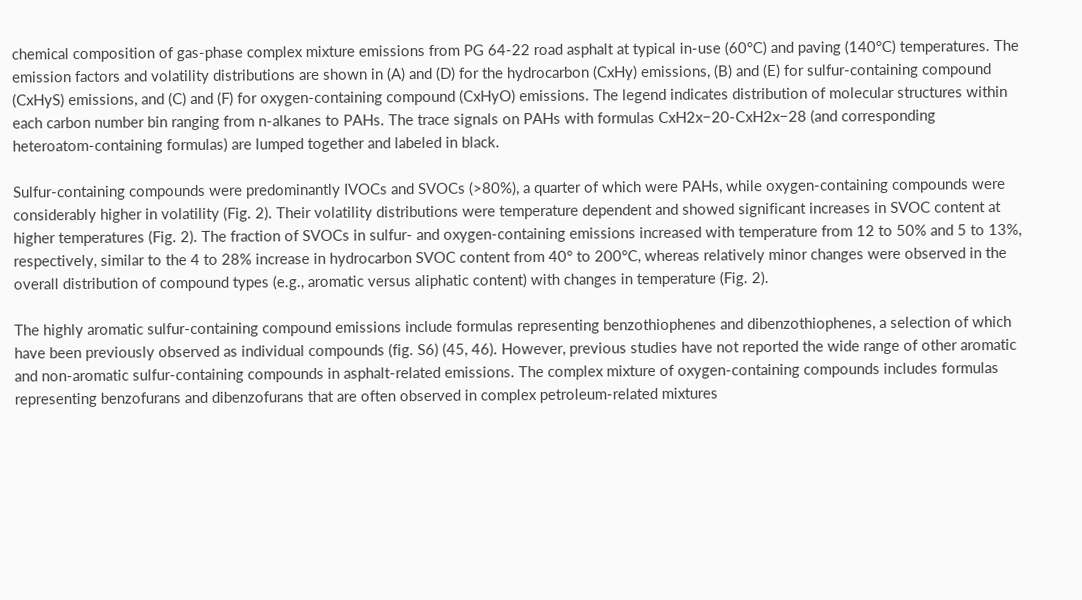chemical composition of gas-phase complex mixture emissions from PG 64-22 road asphalt at typical in-use (60°C) and paving (140°C) temperatures. The emission factors and volatility distributions are shown in (A) and (D) for the hydrocarbon (CxHy) emissions, (B) and (E) for sulfur-containing compound (CxHyS) emissions, and (C) and (F) for oxygen-containing compound (CxHyO) emissions. The legend indicates distribution of molecular structures within each carbon number bin ranging from n-alkanes to PAHs. The trace signals on PAHs with formulas CxH2x−20-CxH2x−28 (and corresponding heteroatom-containing formulas) are lumped together and labeled in black.

Sulfur-containing compounds were predominantly IVOCs and SVOCs (>80%), a quarter of which were PAHs, while oxygen-containing compounds were considerably higher in volatility (Fig. 2). Their volatility distributions were temperature dependent and showed significant increases in SVOC content at higher temperatures (Fig. 2). The fraction of SVOCs in sulfur- and oxygen-containing emissions increased with temperature from 12 to 50% and 5 to 13%, respectively, similar to the 4 to 28% increase in hydrocarbon SVOC content from 40° to 200°C, whereas relatively minor changes were observed in the overall distribution of compound types (e.g., aromatic versus aliphatic content) with changes in temperature (Fig. 2).

The highly aromatic sulfur-containing compound emissions include formulas representing benzothiophenes and dibenzothiophenes, a selection of which have been previously observed as individual compounds (fig. S6) (45, 46). However, previous studies have not reported the wide range of other aromatic and non-aromatic sulfur-containing compounds in asphalt-related emissions. The complex mixture of oxygen-containing compounds includes formulas representing benzofurans and dibenzofurans that are often observed in complex petroleum-related mixtures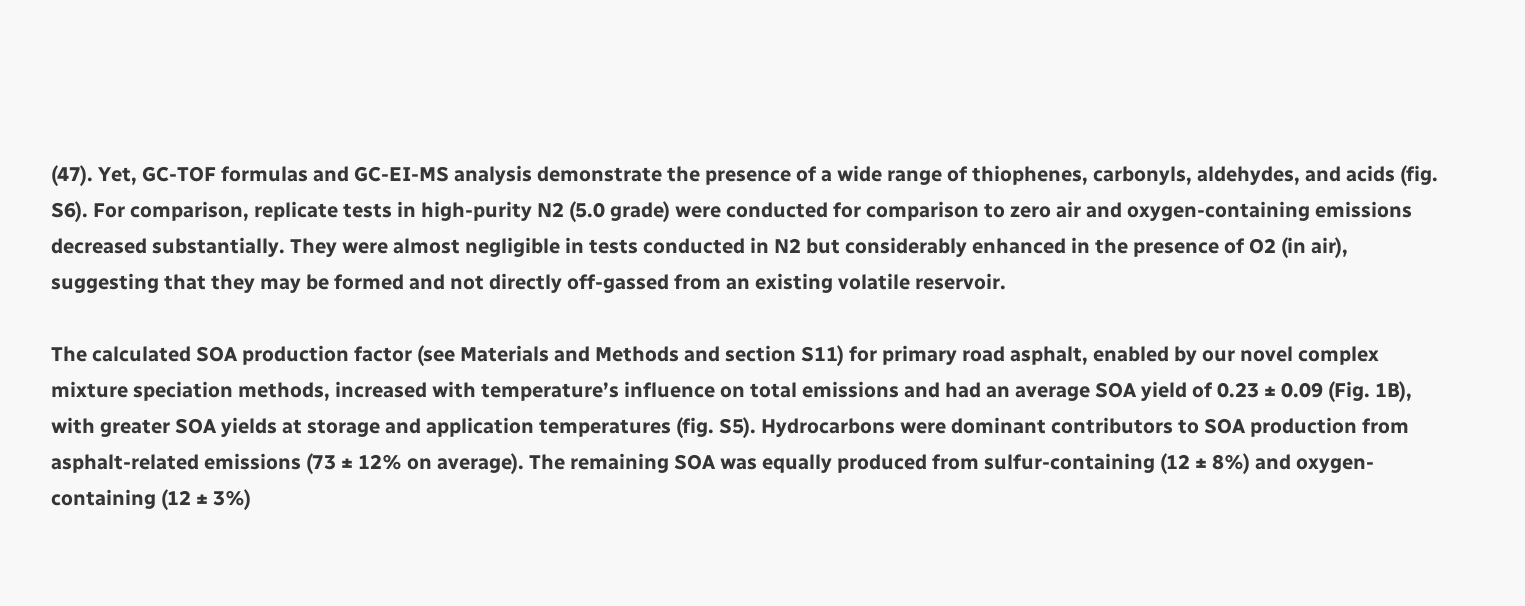(47). Yet, GC-TOF formulas and GC-EI-MS analysis demonstrate the presence of a wide range of thiophenes, carbonyls, aldehydes, and acids (fig. S6). For comparison, replicate tests in high-purity N2 (5.0 grade) were conducted for comparison to zero air and oxygen-containing emissions decreased substantially. They were almost negligible in tests conducted in N2 but considerably enhanced in the presence of O2 (in air), suggesting that they may be formed and not directly off-gassed from an existing volatile reservoir.

The calculated SOA production factor (see Materials and Methods and section S11) for primary road asphalt, enabled by our novel complex mixture speciation methods, increased with temperature’s influence on total emissions and had an average SOA yield of 0.23 ± 0.09 (Fig. 1B), with greater SOA yields at storage and application temperatures (fig. S5). Hydrocarbons were dominant contributors to SOA production from asphalt-related emissions (73 ± 12% on average). The remaining SOA was equally produced from sulfur-containing (12 ± 8%) and oxygen-containing (12 ± 3%)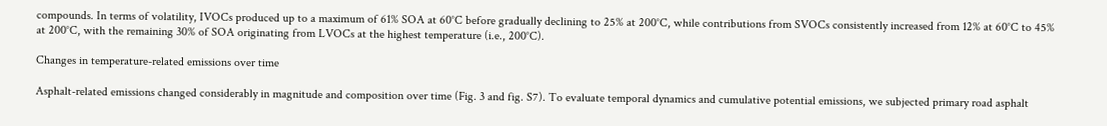compounds. In terms of volatility, IVOCs produced up to a maximum of 61% SOA at 60°C before gradually declining to 25% at 200°C, while contributions from SVOCs consistently increased from 12% at 60°C to 45% at 200°C, with the remaining 30% of SOA originating from LVOCs at the highest temperature (i.e., 200°C).

Changes in temperature-related emissions over time

Asphalt-related emissions changed considerably in magnitude and composition over time (Fig. 3 and fig. S7). To evaluate temporal dynamics and cumulative potential emissions, we subjected primary road asphalt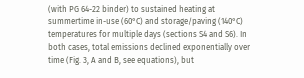(with PG 64-22 binder) to sustained heating at summertime in-use (60°C) and storage/paving (140°C) temperatures for multiple days (sections S4 and S6). In both cases, total emissions declined exponentially over time (Fig. 3, A and B, see equations), but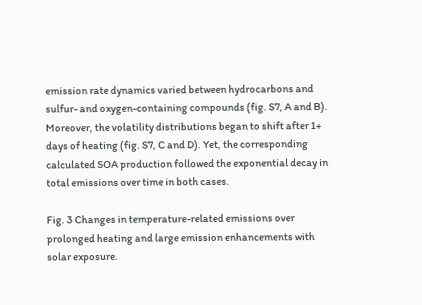emission rate dynamics varied between hydrocarbons and sulfur- and oxygen-containing compounds (fig. S7, A and B). Moreover, the volatility distributions began to shift after 1+ days of heating (fig. S7, C and D). Yet, the corresponding calculated SOA production followed the exponential decay in total emissions over time in both cases.

Fig. 3 Changes in temperature-related emissions over prolonged heating and large emission enhancements with solar exposure.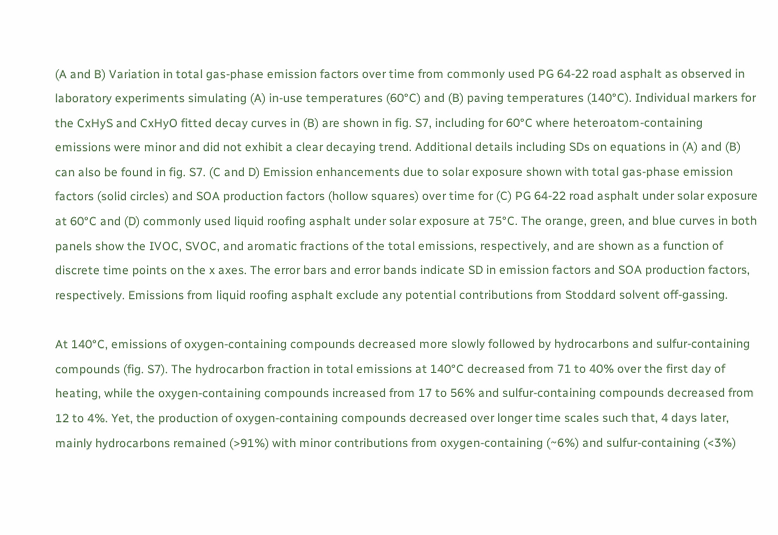(A and B) Variation in total gas-phase emission factors over time from commonly used PG 64-22 road asphalt as observed in laboratory experiments simulating (A) in-use temperatures (60°C) and (B) paving temperatures (140°C). Individual markers for the CxHyS and CxHyO fitted decay curves in (B) are shown in fig. S7, including for 60°C where heteroatom-containing emissions were minor and did not exhibit a clear decaying trend. Additional details including SDs on equations in (A) and (B) can also be found in fig. S7. (C and D) Emission enhancements due to solar exposure shown with total gas-phase emission factors (solid circles) and SOA production factors (hollow squares) over time for (C) PG 64-22 road asphalt under solar exposure at 60°C and (D) commonly used liquid roofing asphalt under solar exposure at 75°C. The orange, green, and blue curves in both panels show the IVOC, SVOC, and aromatic fractions of the total emissions, respectively, and are shown as a function of discrete time points on the x axes. The error bars and error bands indicate SD in emission factors and SOA production factors, respectively. Emissions from liquid roofing asphalt exclude any potential contributions from Stoddard solvent off-gassing.

At 140°C, emissions of oxygen-containing compounds decreased more slowly followed by hydrocarbons and sulfur-containing compounds (fig. S7). The hydrocarbon fraction in total emissions at 140°C decreased from 71 to 40% over the first day of heating, while the oxygen-containing compounds increased from 17 to 56% and sulfur-containing compounds decreased from 12 to 4%. Yet, the production of oxygen-containing compounds decreased over longer time scales such that, 4 days later, mainly hydrocarbons remained (>91%) with minor contributions from oxygen-containing (~6%) and sulfur-containing (<3%)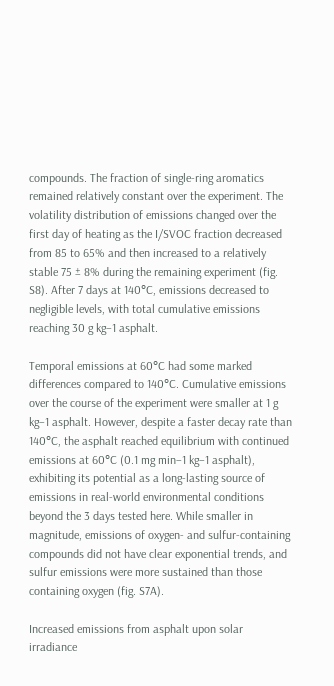compounds. The fraction of single-ring aromatics remained relatively constant over the experiment. The volatility distribution of emissions changed over the first day of heating as the I/SVOC fraction decreased from 85 to 65% and then increased to a relatively stable 75 ± 8% during the remaining experiment (fig. S8). After 7 days at 140°C, emissions decreased to negligible levels, with total cumulative emissions reaching 30 g kg−1 asphalt.

Temporal emissions at 60°C had some marked differences compared to 140°C. Cumulative emissions over the course of the experiment were smaller at 1 g kg−1 asphalt. However, despite a faster decay rate than 140°C, the asphalt reached equilibrium with continued emissions at 60°C (0.1 mg min−1 kg−1 asphalt), exhibiting its potential as a long-lasting source of emissions in real-world environmental conditions beyond the 3 days tested here. While smaller in magnitude, emissions of oxygen- and sulfur-containing compounds did not have clear exponential trends, and sulfur emissions were more sustained than those containing oxygen (fig. S7A).

Increased emissions from asphalt upon solar irradiance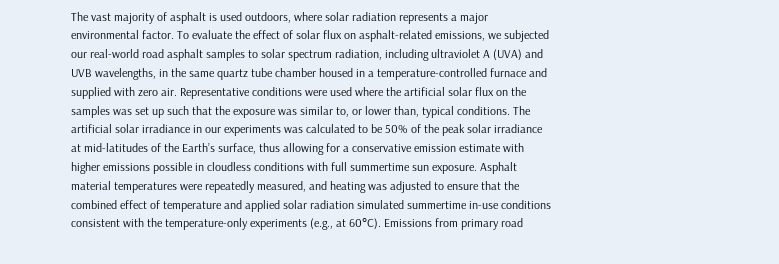The vast majority of asphalt is used outdoors, where solar radiation represents a major environmental factor. To evaluate the effect of solar flux on asphalt-related emissions, we subjected our real-world road asphalt samples to solar spectrum radiation, including ultraviolet A (UVA) and UVB wavelengths, in the same quartz tube chamber housed in a temperature-controlled furnace and supplied with zero air. Representative conditions were used where the artificial solar flux on the samples was set up such that the exposure was similar to, or lower than, typical conditions. The artificial solar irradiance in our experiments was calculated to be 50% of the peak solar irradiance at mid-latitudes of the Earth’s surface, thus allowing for a conservative emission estimate with higher emissions possible in cloudless conditions with full summertime sun exposure. Asphalt material temperatures were repeatedly measured, and heating was adjusted to ensure that the combined effect of temperature and applied solar radiation simulated summertime in-use conditions consistent with the temperature-only experiments (e.g., at 60°C). Emissions from primary road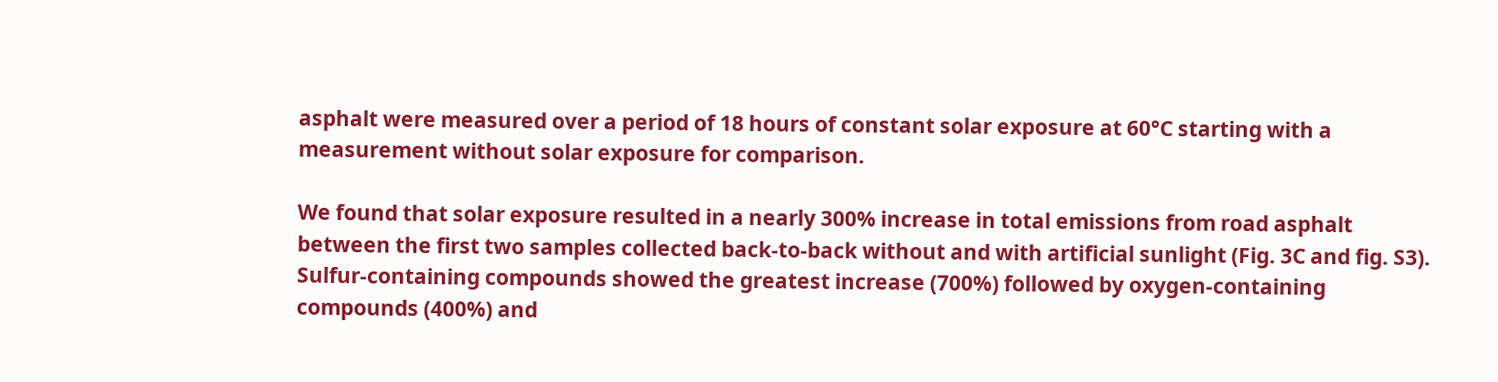asphalt were measured over a period of 18 hours of constant solar exposure at 60°C starting with a measurement without solar exposure for comparison.

We found that solar exposure resulted in a nearly 300% increase in total emissions from road asphalt between the first two samples collected back-to-back without and with artificial sunlight (Fig. 3C and fig. S3). Sulfur-containing compounds showed the greatest increase (700%) followed by oxygen-containing compounds (400%) and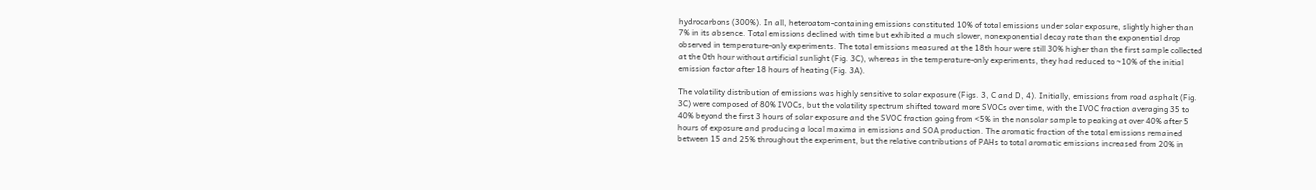hydrocarbons (300%). In all, heteroatom-containing emissions constituted 10% of total emissions under solar exposure, slightly higher than 7% in its absence. Total emissions declined with time but exhibited a much slower, nonexponential decay rate than the exponential drop observed in temperature-only experiments. The total emissions measured at the 18th hour were still 30% higher than the first sample collected at the 0th hour without artificial sunlight (Fig. 3C), whereas in the temperature-only experiments, they had reduced to ~10% of the initial emission factor after 18 hours of heating (Fig. 3A).

The volatility distribution of emissions was highly sensitive to solar exposure (Figs. 3, C and D, 4). Initially, emissions from road asphalt (Fig. 3C) were composed of 80% IVOCs, but the volatility spectrum shifted toward more SVOCs over time, with the IVOC fraction averaging 35 to 40% beyond the first 3 hours of solar exposure and the SVOC fraction going from <5% in the nonsolar sample to peaking at over 40% after 5 hours of exposure and producing a local maxima in emissions and SOA production. The aromatic fraction of the total emissions remained between 15 and 25% throughout the experiment, but the relative contributions of PAHs to total aromatic emissions increased from 20% in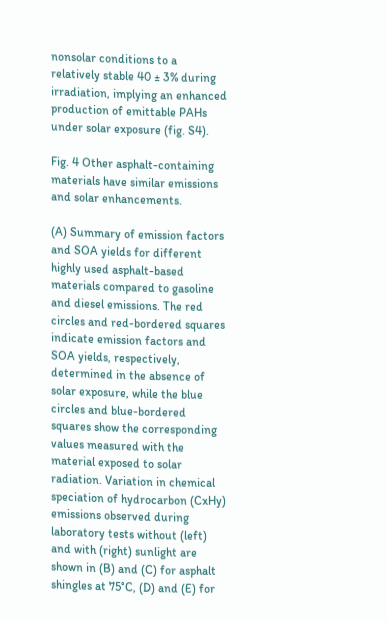nonsolar conditions to a relatively stable 40 ± 3% during irradiation, implying an enhanced production of emittable PAHs under solar exposure (fig. S4).

Fig. 4 Other asphalt-containing materials have similar emissions and solar enhancements.

(A) Summary of emission factors and SOA yields for different highly used asphalt-based materials compared to gasoline and diesel emissions. The red circles and red-bordered squares indicate emission factors and SOA yields, respectively, determined in the absence of solar exposure, while the blue circles and blue-bordered squares show the corresponding values measured with the material exposed to solar radiation. Variation in chemical speciation of hydrocarbon (CxHy) emissions observed during laboratory tests without (left) and with (right) sunlight are shown in (B) and (C) for asphalt shingles at 75°C, (D) and (E) for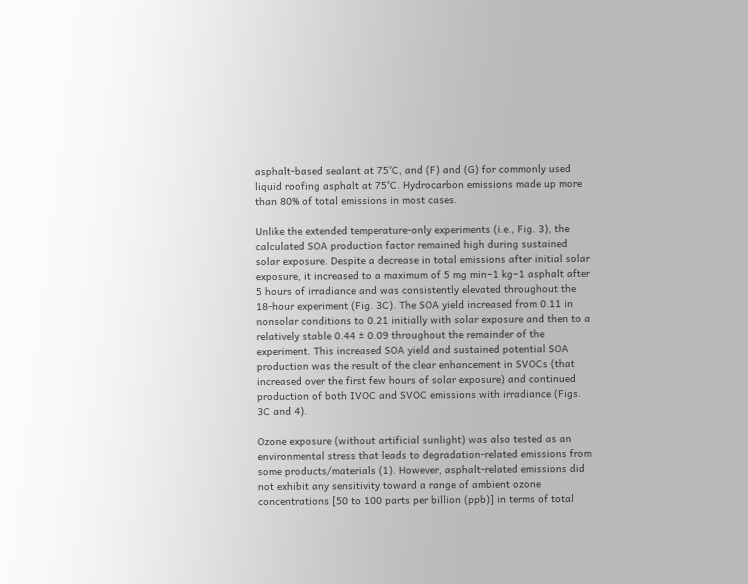asphalt-based sealant at 75°C, and (F) and (G) for commonly used liquid roofing asphalt at 75°C. Hydrocarbon emissions made up more than 80% of total emissions in most cases.

Unlike the extended temperature-only experiments (i.e., Fig. 3), the calculated SOA production factor remained high during sustained solar exposure. Despite a decrease in total emissions after initial solar exposure, it increased to a maximum of 5 mg min−1 kg−1 asphalt after 5 hours of irradiance and was consistently elevated throughout the 18-hour experiment (Fig. 3C). The SOA yield increased from 0.11 in nonsolar conditions to 0.21 initially with solar exposure and then to a relatively stable 0.44 ± 0.09 throughout the remainder of the experiment. This increased SOA yield and sustained potential SOA production was the result of the clear enhancement in SVOCs (that increased over the first few hours of solar exposure) and continued production of both IVOC and SVOC emissions with irradiance (Figs. 3C and 4).

Ozone exposure (without artificial sunlight) was also tested as an environmental stress that leads to degradation-related emissions from some products/materials (1). However, asphalt-related emissions did not exhibit any sensitivity toward a range of ambient ozone concentrations [50 to 100 parts per billion (ppb)] in terms of total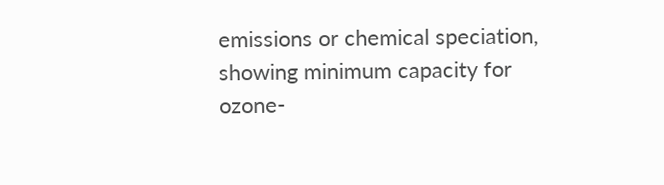emissions or chemical speciation, showing minimum capacity for ozone-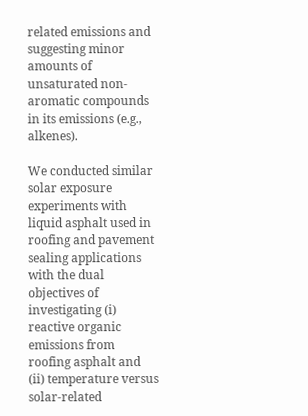related emissions and suggesting minor amounts of unsaturated non-aromatic compounds in its emissions (e.g., alkenes).

We conducted similar solar exposure experiments with liquid asphalt used in roofing and pavement sealing applications with the dual objectives of investigating (i) reactive organic emissions from roofing asphalt and (ii) temperature versus solar-related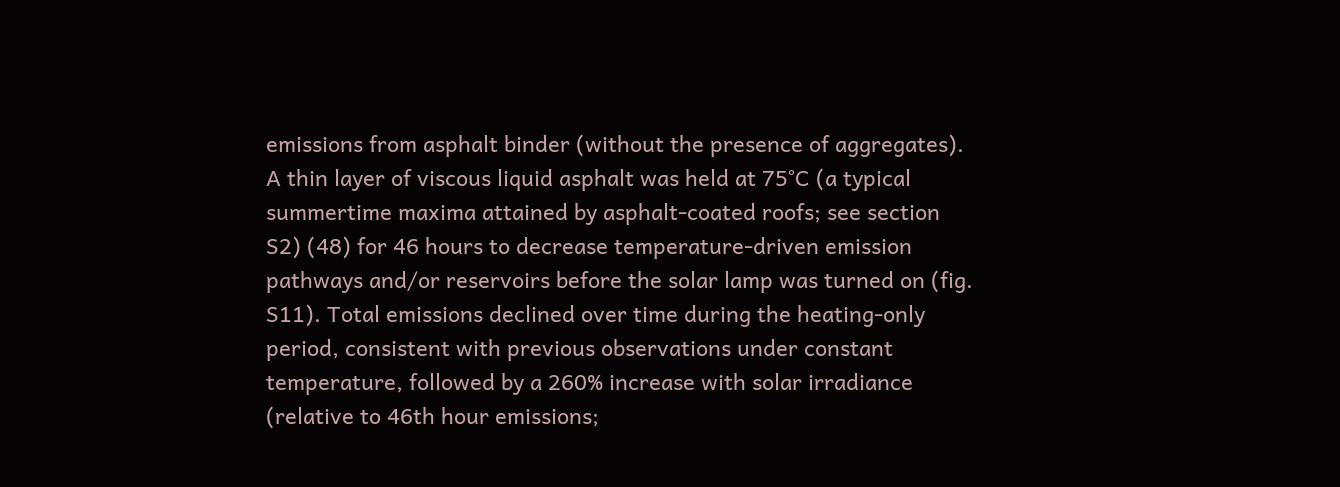emissions from asphalt binder (without the presence of aggregates). A thin layer of viscous liquid asphalt was held at 75°C (a typical summertime maxima attained by asphalt-coated roofs; see section S2) (48) for 46 hours to decrease temperature-driven emission pathways and/or reservoirs before the solar lamp was turned on (fig. S11). Total emissions declined over time during the heating-only period, consistent with previous observations under constant temperature, followed by a 260% increase with solar irradiance (relative to 46th hour emissions;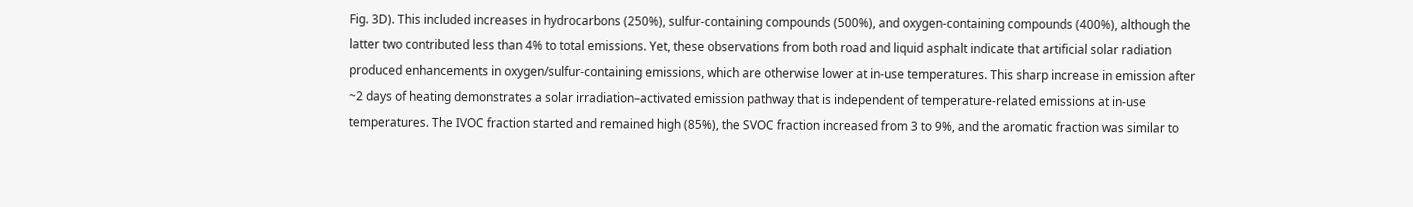Fig. 3D). This included increases in hydrocarbons (250%), sulfur-containing compounds (500%), and oxygen-containing compounds (400%), although the latter two contributed less than 4% to total emissions. Yet, these observations from both road and liquid asphalt indicate that artificial solar radiation produced enhancements in oxygen/sulfur-containing emissions, which are otherwise lower at in-use temperatures. This sharp increase in emission after ~2 days of heating demonstrates a solar irradiation–activated emission pathway that is independent of temperature-related emissions at in-use temperatures. The IVOC fraction started and remained high (85%), the SVOC fraction increased from 3 to 9%, and the aromatic fraction was similar to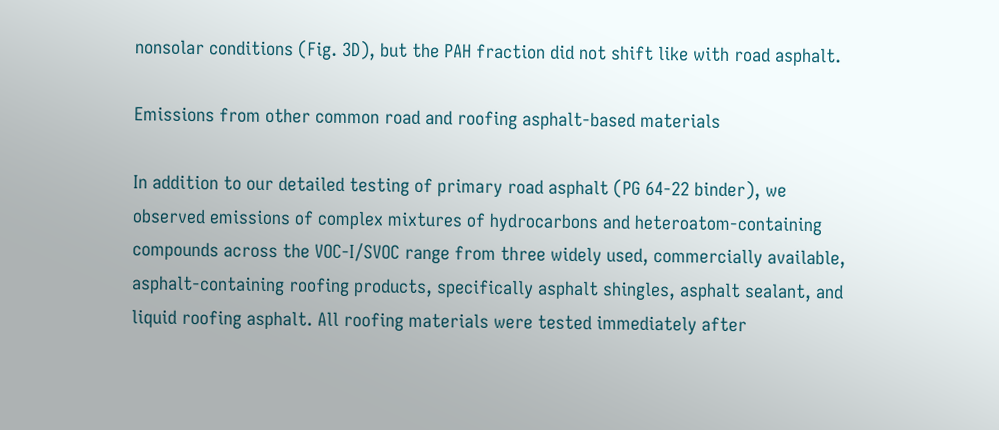nonsolar conditions (Fig. 3D), but the PAH fraction did not shift like with road asphalt.

Emissions from other common road and roofing asphalt-based materials

In addition to our detailed testing of primary road asphalt (PG 64-22 binder), we observed emissions of complex mixtures of hydrocarbons and heteroatom-containing compounds across the VOC-I/SVOC range from three widely used, commercially available, asphalt-containing roofing products, specifically asphalt shingles, asphalt sealant, and liquid roofing asphalt. All roofing materials were tested immediately after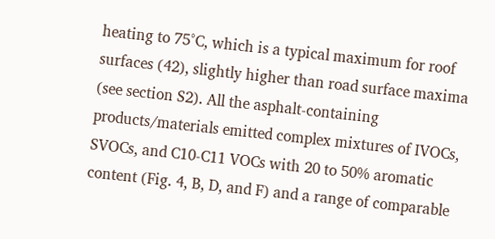heating to 75°C, which is a typical maximum for roof surfaces (42), slightly higher than road surface maxima (see section S2). All the asphalt-containing products/materials emitted complex mixtures of IVOCs, SVOCs, and C10-C11 VOCs with 20 to 50% aromatic content (Fig. 4, B, D, and F) and a range of comparable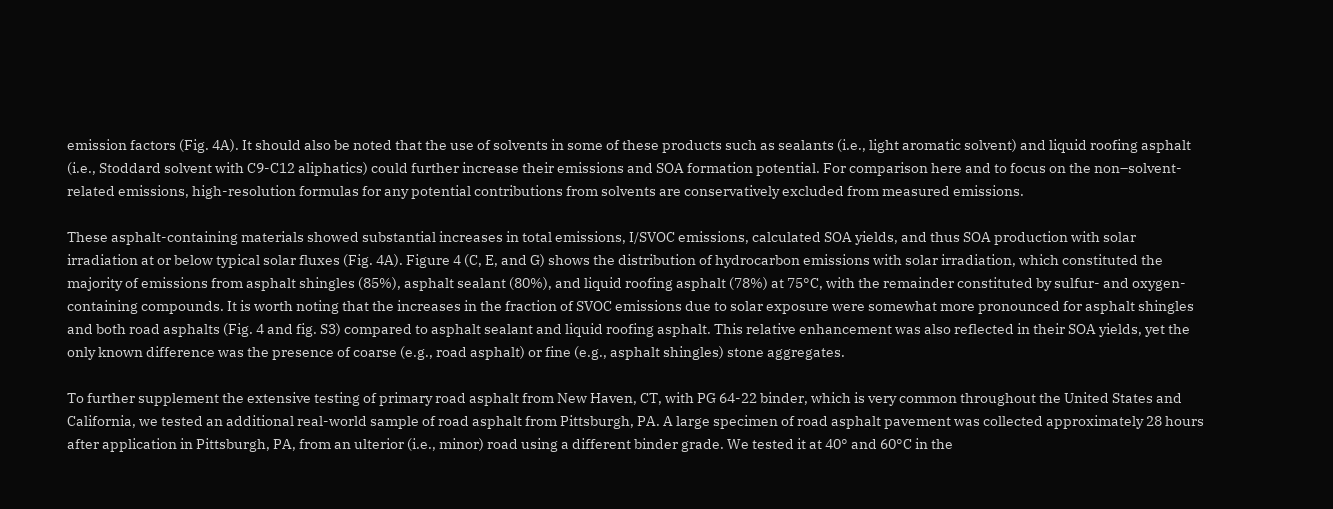emission factors (Fig. 4A). It should also be noted that the use of solvents in some of these products such as sealants (i.e., light aromatic solvent) and liquid roofing asphalt (i.e., Stoddard solvent with C9-C12 aliphatics) could further increase their emissions and SOA formation potential. For comparison here and to focus on the non–solvent-related emissions, high-resolution formulas for any potential contributions from solvents are conservatively excluded from measured emissions.

These asphalt-containing materials showed substantial increases in total emissions, I/SVOC emissions, calculated SOA yields, and thus SOA production with solar irradiation at or below typical solar fluxes (Fig. 4A). Figure 4 (C, E, and G) shows the distribution of hydrocarbon emissions with solar irradiation, which constituted the majority of emissions from asphalt shingles (85%), asphalt sealant (80%), and liquid roofing asphalt (78%) at 75°C, with the remainder constituted by sulfur- and oxygen-containing compounds. It is worth noting that the increases in the fraction of SVOC emissions due to solar exposure were somewhat more pronounced for asphalt shingles and both road asphalts (Fig. 4 and fig. S3) compared to asphalt sealant and liquid roofing asphalt. This relative enhancement was also reflected in their SOA yields, yet the only known difference was the presence of coarse (e.g., road asphalt) or fine (e.g., asphalt shingles) stone aggregates.

To further supplement the extensive testing of primary road asphalt from New Haven, CT, with PG 64-22 binder, which is very common throughout the United States and California, we tested an additional real-world sample of road asphalt from Pittsburgh, PA. A large specimen of road asphalt pavement was collected approximately 28 hours after application in Pittsburgh, PA, from an ulterior (i.e., minor) road using a different binder grade. We tested it at 40° and 60°C in the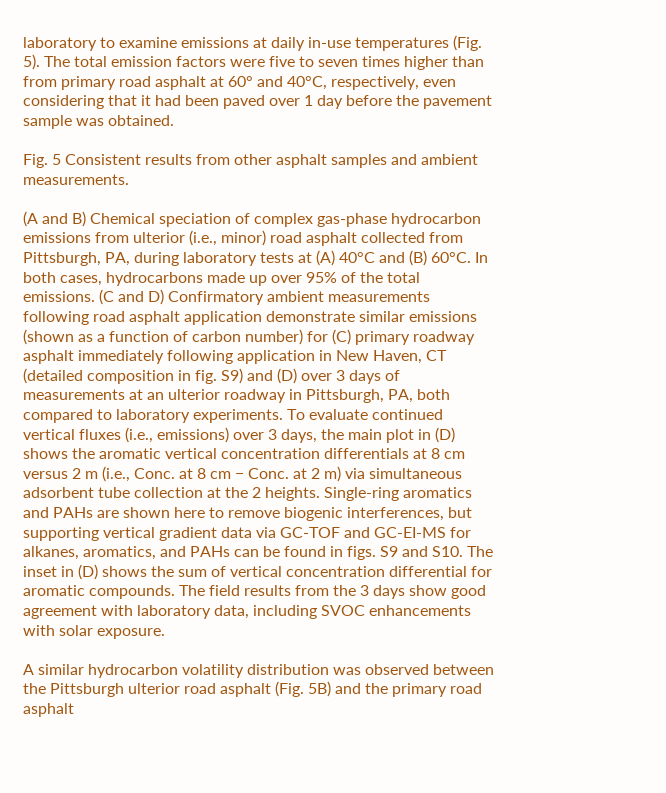laboratory to examine emissions at daily in-use temperatures (Fig. 5). The total emission factors were five to seven times higher than from primary road asphalt at 60° and 40°C, respectively, even considering that it had been paved over 1 day before the pavement sample was obtained.

Fig. 5 Consistent results from other asphalt samples and ambient measurements.

(A and B) Chemical speciation of complex gas-phase hydrocarbon emissions from ulterior (i.e., minor) road asphalt collected from Pittsburgh, PA, during laboratory tests at (A) 40°C and (B) 60°C. In both cases, hydrocarbons made up over 95% of the total emissions. (C and D) Confirmatory ambient measurements following road asphalt application demonstrate similar emissions (shown as a function of carbon number) for (C) primary roadway asphalt immediately following application in New Haven, CT (detailed composition in fig. S9) and (D) over 3 days of measurements at an ulterior roadway in Pittsburgh, PA, both compared to laboratory experiments. To evaluate continued vertical fluxes (i.e., emissions) over 3 days, the main plot in (D) shows the aromatic vertical concentration differentials at 8 cm versus 2 m (i.e., Conc. at 8 cm − Conc. at 2 m) via simultaneous adsorbent tube collection at the 2 heights. Single-ring aromatics and PAHs are shown here to remove biogenic interferences, but supporting vertical gradient data via GC-TOF and GC-EI-MS for alkanes, aromatics, and PAHs can be found in figs. S9 and S10. The inset in (D) shows the sum of vertical concentration differential for aromatic compounds. The field results from the 3 days show good agreement with laboratory data, including SVOC enhancements with solar exposure.

A similar hydrocarbon volatility distribution was observed between the Pittsburgh ulterior road asphalt (Fig. 5B) and the primary road asphalt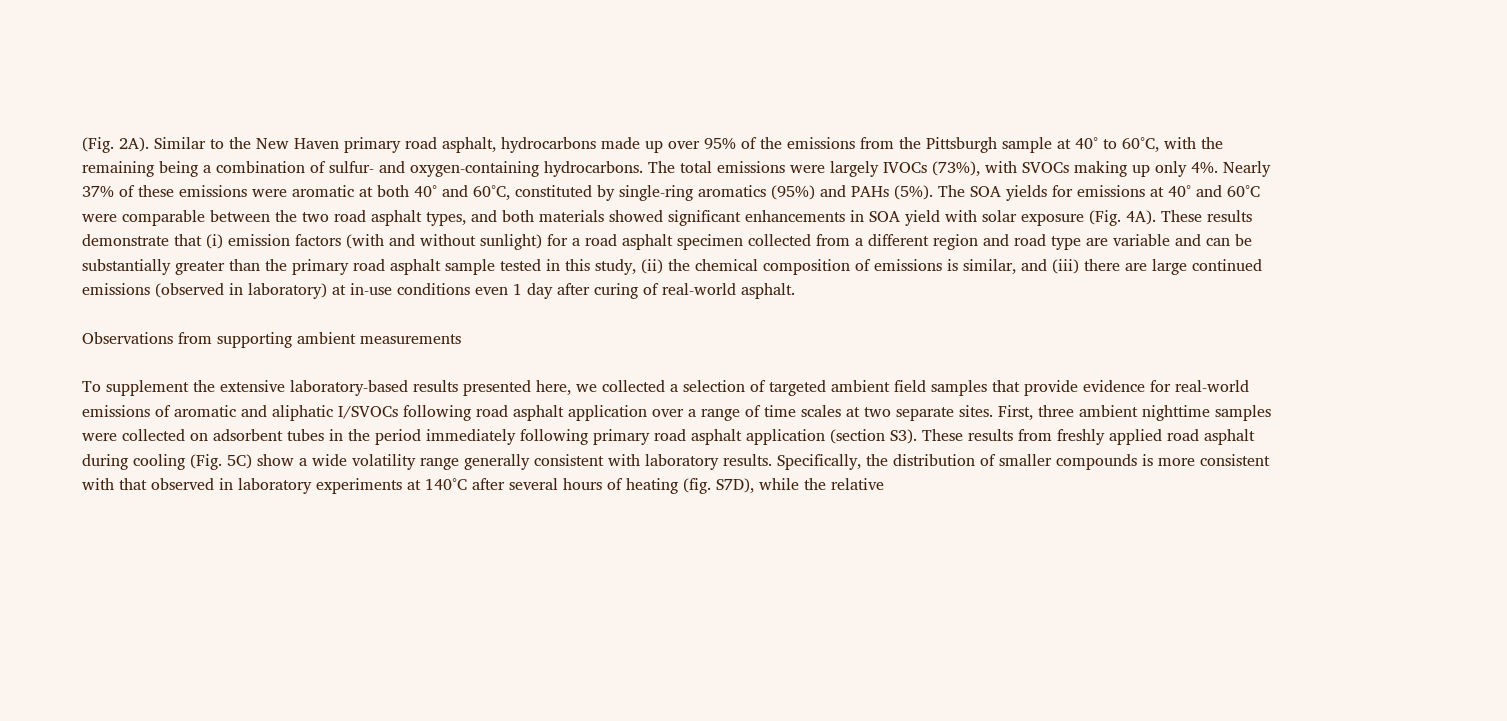(Fig. 2A). Similar to the New Haven primary road asphalt, hydrocarbons made up over 95% of the emissions from the Pittsburgh sample at 40° to 60°C, with the remaining being a combination of sulfur- and oxygen-containing hydrocarbons. The total emissions were largely IVOCs (73%), with SVOCs making up only 4%. Nearly 37% of these emissions were aromatic at both 40° and 60°C, constituted by single-ring aromatics (95%) and PAHs (5%). The SOA yields for emissions at 40° and 60°C were comparable between the two road asphalt types, and both materials showed significant enhancements in SOA yield with solar exposure (Fig. 4A). These results demonstrate that (i) emission factors (with and without sunlight) for a road asphalt specimen collected from a different region and road type are variable and can be substantially greater than the primary road asphalt sample tested in this study, (ii) the chemical composition of emissions is similar, and (iii) there are large continued emissions (observed in laboratory) at in-use conditions even 1 day after curing of real-world asphalt.

Observations from supporting ambient measurements

To supplement the extensive laboratory-based results presented here, we collected a selection of targeted ambient field samples that provide evidence for real-world emissions of aromatic and aliphatic I/SVOCs following road asphalt application over a range of time scales at two separate sites. First, three ambient nighttime samples were collected on adsorbent tubes in the period immediately following primary road asphalt application (section S3). These results from freshly applied road asphalt during cooling (Fig. 5C) show a wide volatility range generally consistent with laboratory results. Specifically, the distribution of smaller compounds is more consistent with that observed in laboratory experiments at 140°C after several hours of heating (fig. S7D), while the relative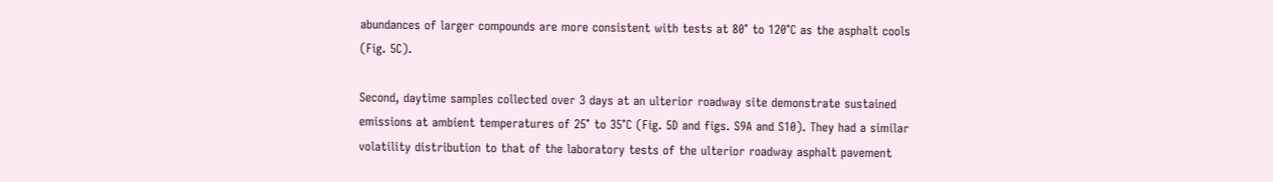abundances of larger compounds are more consistent with tests at 80° to 120°C as the asphalt cools (Fig. 5C).

Second, daytime samples collected over 3 days at an ulterior roadway site demonstrate sustained emissions at ambient temperatures of 25° to 35°C (Fig. 5D and figs. S9A and S10). They had a similar volatility distribution to that of the laboratory tests of the ulterior roadway asphalt pavement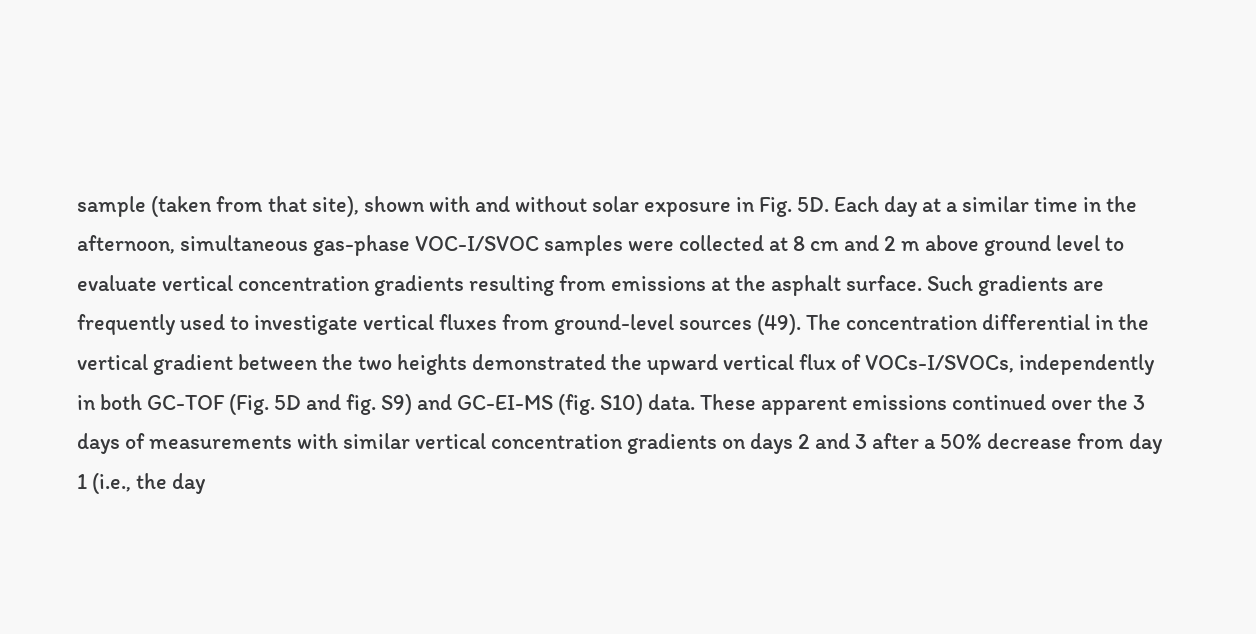sample (taken from that site), shown with and without solar exposure in Fig. 5D. Each day at a similar time in the afternoon, simultaneous gas-phase VOC-I/SVOC samples were collected at 8 cm and 2 m above ground level to evaluate vertical concentration gradients resulting from emissions at the asphalt surface. Such gradients are frequently used to investigate vertical fluxes from ground-level sources (49). The concentration differential in the vertical gradient between the two heights demonstrated the upward vertical flux of VOCs-I/SVOCs, independently in both GC-TOF (Fig. 5D and fig. S9) and GC-EI-MS (fig. S10) data. These apparent emissions continued over the 3 days of measurements with similar vertical concentration gradients on days 2 and 3 after a 50% decrease from day 1 (i.e., the day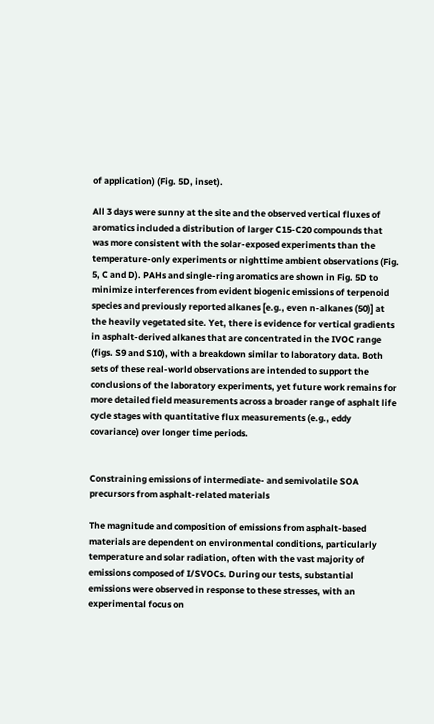of application) (Fig. 5D, inset).

All 3 days were sunny at the site and the observed vertical fluxes of aromatics included a distribution of larger C15-C20 compounds that was more consistent with the solar-exposed experiments than the temperature-only experiments or nighttime ambient observations (Fig. 5, C and D). PAHs and single-ring aromatics are shown in Fig. 5D to minimize interferences from evident biogenic emissions of terpenoid species and previously reported alkanes [e.g., even n-alkanes (50)] at the heavily vegetated site. Yet, there is evidence for vertical gradients in asphalt-derived alkanes that are concentrated in the IVOC range (figs. S9 and S10), with a breakdown similar to laboratory data. Both sets of these real-world observations are intended to support the conclusions of the laboratory experiments, yet future work remains for more detailed field measurements across a broader range of asphalt life cycle stages with quantitative flux measurements (e.g., eddy covariance) over longer time periods.


Constraining emissions of intermediate- and semivolatile SOA precursors from asphalt-related materials

The magnitude and composition of emissions from asphalt-based materials are dependent on environmental conditions, particularly temperature and solar radiation, often with the vast majority of emissions composed of I/SVOCs. During our tests, substantial emissions were observed in response to these stresses, with an experimental focus on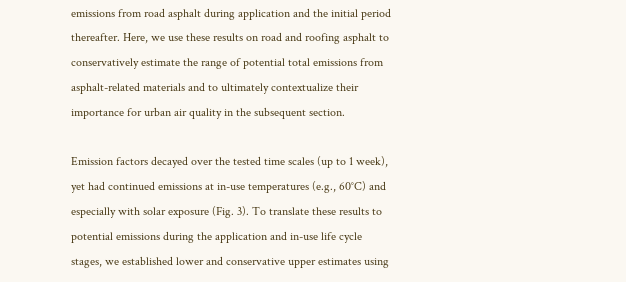emissions from road asphalt during application and the initial period thereafter. Here, we use these results on road and roofing asphalt to conservatively estimate the range of potential total emissions from asphalt-related materials and to ultimately contextualize their importance for urban air quality in the subsequent section.

Emission factors decayed over the tested time scales (up to 1 week), yet had continued emissions at in-use temperatures (e.g., 60°C) and especially with solar exposure (Fig. 3). To translate these results to potential emissions during the application and in-use life cycle stages, we established lower and conservative upper estimates using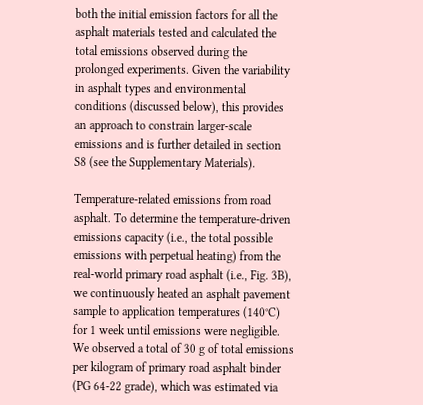both the initial emission factors for all the asphalt materials tested and calculated the total emissions observed during the prolonged experiments. Given the variability in asphalt types and environmental conditions (discussed below), this provides an approach to constrain larger-scale emissions and is further detailed in section S8 (see the Supplementary Materials).

Temperature-related emissions from road asphalt. To determine the temperature-driven emissions capacity (i.e., the total possible emissions with perpetual heating) from the real-world primary road asphalt (i.e., Fig. 3B), we continuously heated an asphalt pavement sample to application temperatures (140°C) for 1 week until emissions were negligible. We observed a total of 30 g of total emissions per kilogram of primary road asphalt binder (PG 64-22 grade), which was estimated via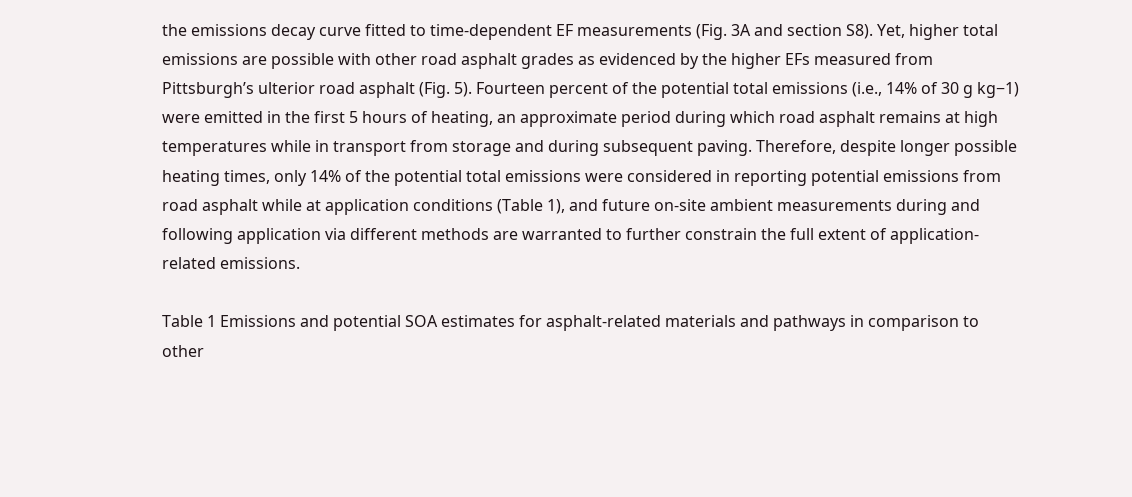the emissions decay curve fitted to time-dependent EF measurements (Fig. 3A and section S8). Yet, higher total emissions are possible with other road asphalt grades as evidenced by the higher EFs measured from Pittsburgh’s ulterior road asphalt (Fig. 5). Fourteen percent of the potential total emissions (i.e., 14% of 30 g kg−1) were emitted in the first 5 hours of heating, an approximate period during which road asphalt remains at high temperatures while in transport from storage and during subsequent paving. Therefore, despite longer possible heating times, only 14% of the potential total emissions were considered in reporting potential emissions from road asphalt while at application conditions (Table 1), and future on-site ambient measurements during and following application via different methods are warranted to further constrain the full extent of application-related emissions.

Table 1 Emissions and potential SOA estimates for asphalt-related materials and pathways in comparison to other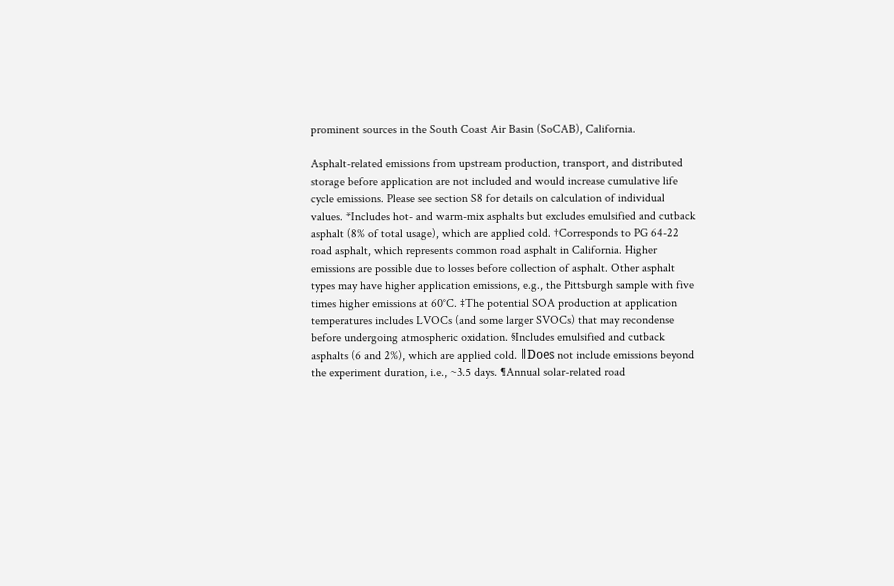prominent sources in the South Coast Air Basin (SoCAB), California.

Asphalt-related emissions from upstream production, transport, and distributed storage before application are not included and would increase cumulative life cycle emissions. Please see section S8 for details on calculation of individual values. *Includes hot- and warm-mix asphalts but excludes emulsified and cutback asphalt (8% of total usage), which are applied cold. †Corresponds to PG 64-22 road asphalt, which represents common road asphalt in California. Higher emissions are possible due to losses before collection of asphalt. Other asphalt types may have higher application emissions, e.g., the Pittsburgh sample with five times higher emissions at 60°C. ‡The potential SOA production at application temperatures includes LVOCs (and some larger SVOCs) that may recondense before undergoing atmospheric oxidation. §Includes emulsified and cutback asphalts (6 and 2%), which are applied cold. ǁDoes not include emissions beyond the experiment duration, i.e., ~3.5 days. ¶Annual solar-related road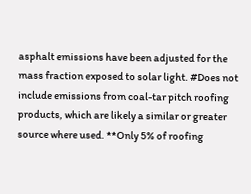asphalt emissions have been adjusted for the mass fraction exposed to solar light. #Does not include emissions from coal-tar pitch roofing products, which are likely a similar or greater source where used. **Only 5% of roofing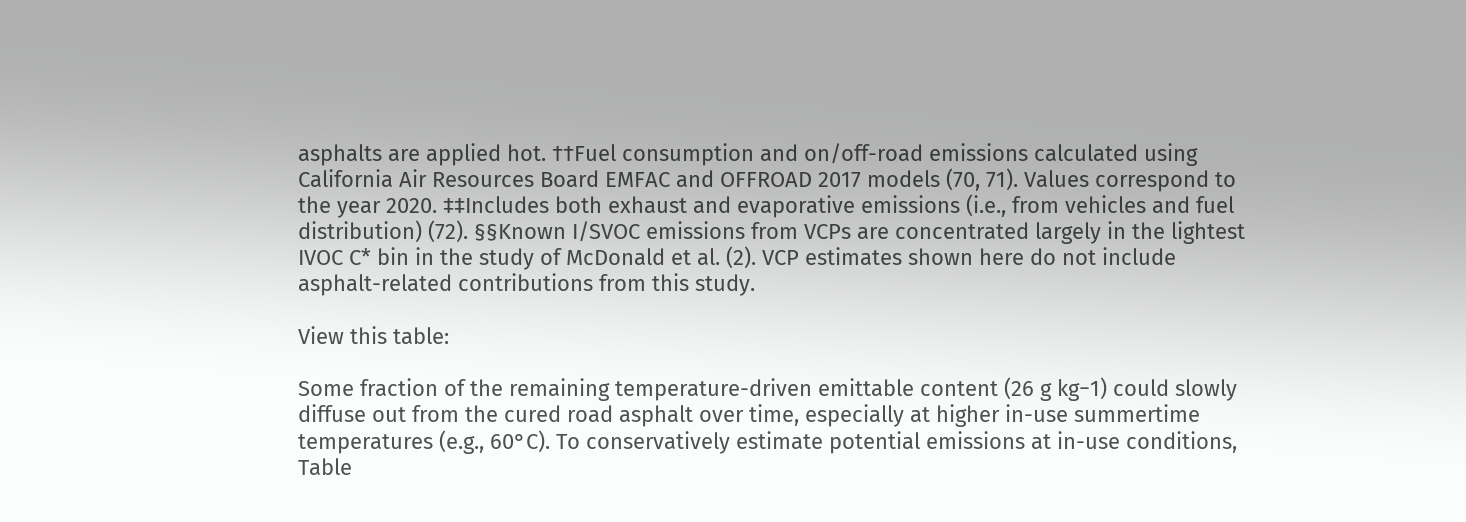asphalts are applied hot. ††Fuel consumption and on/off-road emissions calculated using California Air Resources Board EMFAC and OFFROAD 2017 models (70, 71). Values correspond to the year 2020. ‡‡Includes both exhaust and evaporative emissions (i.e., from vehicles and fuel distribution) (72). §§Known I/SVOC emissions from VCPs are concentrated largely in the lightest IVOC C* bin in the study of McDonald et al. (2). VCP estimates shown here do not include asphalt-related contributions from this study.

View this table:

Some fraction of the remaining temperature-driven emittable content (26 g kg−1) could slowly diffuse out from the cured road asphalt over time, especially at higher in-use summertime temperatures (e.g., 60°C). To conservatively estimate potential emissions at in-use conditions, Table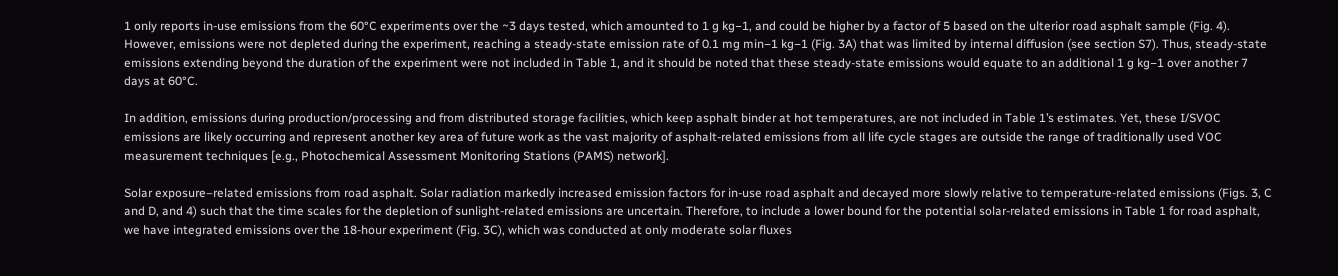1 only reports in-use emissions from the 60°C experiments over the ~3 days tested, which amounted to 1 g kg−1, and could be higher by a factor of 5 based on the ulterior road asphalt sample (Fig. 4). However, emissions were not depleted during the experiment, reaching a steady-state emission rate of 0.1 mg min−1 kg−1 (Fig. 3A) that was limited by internal diffusion (see section S7). Thus, steady-state emissions extending beyond the duration of the experiment were not included in Table 1, and it should be noted that these steady-state emissions would equate to an additional 1 g kg−1 over another 7 days at 60°C.

In addition, emissions during production/processing and from distributed storage facilities, which keep asphalt binder at hot temperatures, are not included in Table 1’s estimates. Yet, these I/SVOC emissions are likely occurring and represent another key area of future work as the vast majority of asphalt-related emissions from all life cycle stages are outside the range of traditionally used VOC measurement techniques [e.g., Photochemical Assessment Monitoring Stations (PAMS) network].

Solar exposure–related emissions from road asphalt. Solar radiation markedly increased emission factors for in-use road asphalt and decayed more slowly relative to temperature-related emissions (Figs. 3, C and D, and 4) such that the time scales for the depletion of sunlight-related emissions are uncertain. Therefore, to include a lower bound for the potential solar-related emissions in Table 1 for road asphalt, we have integrated emissions over the 18-hour experiment (Fig. 3C), which was conducted at only moderate solar fluxes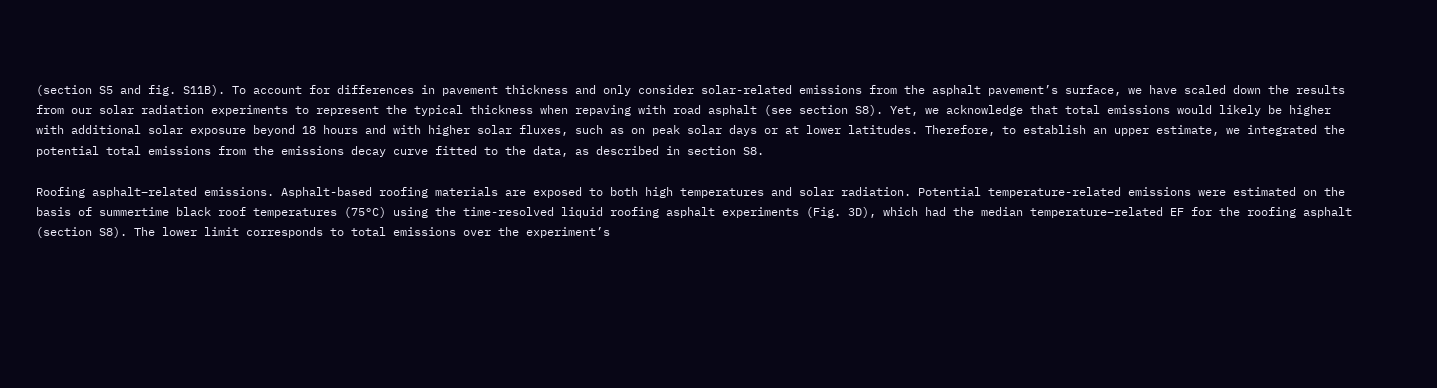(section S5 and fig. S11B). To account for differences in pavement thickness and only consider solar-related emissions from the asphalt pavement’s surface, we have scaled down the results from our solar radiation experiments to represent the typical thickness when repaving with road asphalt (see section S8). Yet, we acknowledge that total emissions would likely be higher with additional solar exposure beyond 18 hours and with higher solar fluxes, such as on peak solar days or at lower latitudes. Therefore, to establish an upper estimate, we integrated the potential total emissions from the emissions decay curve fitted to the data, as described in section S8.

Roofing asphalt–related emissions. Asphalt-based roofing materials are exposed to both high temperatures and solar radiation. Potential temperature-related emissions were estimated on the basis of summertime black roof temperatures (75°C) using the time-resolved liquid roofing asphalt experiments (Fig. 3D), which had the median temperature–related EF for the roofing asphalt (section S8). The lower limit corresponds to total emissions over the experiment’s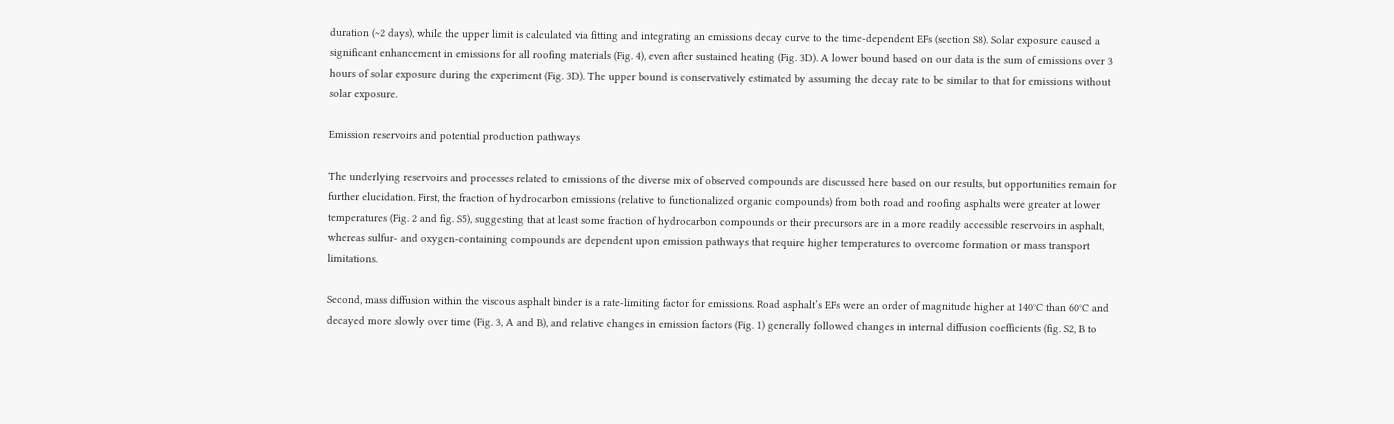duration (~2 days), while the upper limit is calculated via fitting and integrating an emissions decay curve to the time-dependent EFs (section S8). Solar exposure caused a significant enhancement in emissions for all roofing materials (Fig. 4), even after sustained heating (Fig. 3D). A lower bound based on our data is the sum of emissions over 3 hours of solar exposure during the experiment (Fig. 3D). The upper bound is conservatively estimated by assuming the decay rate to be similar to that for emissions without solar exposure.

Emission reservoirs and potential production pathways

The underlying reservoirs and processes related to emissions of the diverse mix of observed compounds are discussed here based on our results, but opportunities remain for further elucidation. First, the fraction of hydrocarbon emissions (relative to functionalized organic compounds) from both road and roofing asphalts were greater at lower temperatures (Fig. 2 and fig. S5), suggesting that at least some fraction of hydrocarbon compounds or their precursors are in a more readily accessible reservoirs in asphalt, whereas sulfur- and oxygen-containing compounds are dependent upon emission pathways that require higher temperatures to overcome formation or mass transport limitations.

Second, mass diffusion within the viscous asphalt binder is a rate-limiting factor for emissions. Road asphalt’s EFs were an order of magnitude higher at 140°C than 60°C and decayed more slowly over time (Fig. 3, A and B), and relative changes in emission factors (Fig. 1) generally followed changes in internal diffusion coefficients (fig. S2, B to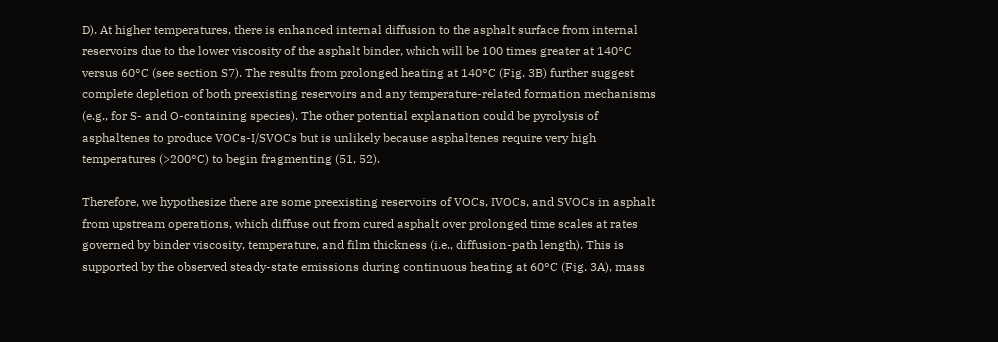D). At higher temperatures, there is enhanced internal diffusion to the asphalt surface from internal reservoirs due to the lower viscosity of the asphalt binder, which will be 100 times greater at 140°C versus 60°C (see section S7). The results from prolonged heating at 140°C (Fig. 3B) further suggest complete depletion of both preexisting reservoirs and any temperature-related formation mechanisms (e.g., for S- and O-containing species). The other potential explanation could be pyrolysis of asphaltenes to produce VOCs-I/SVOCs but is unlikely because asphaltenes require very high temperatures (>200°C) to begin fragmenting (51, 52).

Therefore, we hypothesize there are some preexisting reservoirs of VOCs, IVOCs, and SVOCs in asphalt from upstream operations, which diffuse out from cured asphalt over prolonged time scales at rates governed by binder viscosity, temperature, and film thickness (i.e., diffusion-path length). This is supported by the observed steady-state emissions during continuous heating at 60°C (Fig. 3A), mass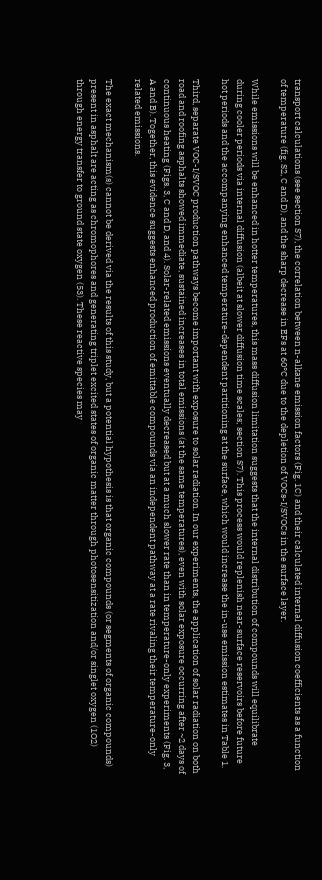transport calculations (see section S7), the correlation between n-alkane emission factors (Fig. 1C) and their calculated internal diffusion coefficients as a function of temperature (fig. S2, C and D), and the sharp decrease in EFs at 60°C due to the depletion of VOCs-I/SVOCs in the surface layer.

While emissions will be enhanced in hotter temperatures, this mass diffusion limitation suggests that the internal distribution of compounds will equilibrate during cooler periods via internal diffusion (albeit at slower diffusion time scales; section S7). This process would replenish near-surface reservoirs before future hot periods and the accompanying enhanced temperature-dependent partitioning at the surface, which would increase the in-use emission estimates in Table 1.

Third, separate VOC-I/SVOC production pathways become important with exposure to solar radiation. In our experiments, the application of solar radiation on both road and roofing asphalts showed immediate, sustained increases in total emissions (at the same temperatures), even with solar exposure occurring after ~2 days of continuous heating (Figs. 3, C and D, and 4). Solar-related emissions eventually decreased but at a much slower rate than in temperature-only experiments (Fig. 3, A and B). Together, this evidence suggests enhanced production of emittable compounds via an independent pathway at a rate rivaling their temperature-only related emissions.

The exact mechanism(s) cannot be derived via the results of this study, but a potential hypothesis is that organic compounds (or segments of organic compounds) present in asphalt are acting as chromophores and generating triplet excited states of organic matter through photosensitization and/or singlet oxygen (1O2) through energy transfer to ground state oxygen (53). These reactive species may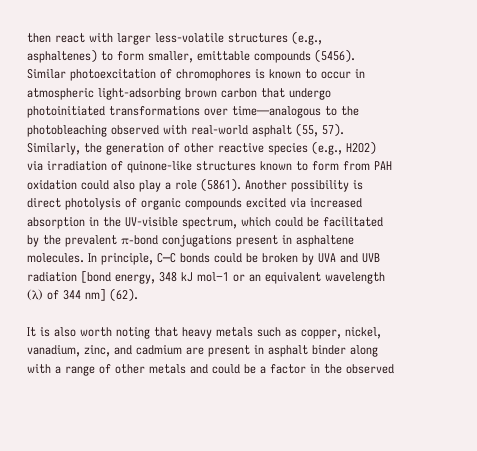then react with larger less-volatile structures (e.g., asphaltenes) to form smaller, emittable compounds (5456). Similar photoexcitation of chromophores is known to occur in atmospheric light-adsorbing brown carbon that undergo photoinitiated transformations over time—analogous to the photobleaching observed with real-world asphalt (55, 57). Similarly, the generation of other reactive species (e.g., H2O2) via irradiation of quinone-like structures known to form from PAH oxidation could also play a role (5861). Another possibility is direct photolysis of organic compounds excited via increased absorption in the UV-visible spectrum, which could be facilitated by the prevalent π-bond conjugations present in asphaltene molecules. In principle, C─C bonds could be broken by UVA and UVB radiation [bond energy, 348 kJ mol−1 or an equivalent wavelength (λ) of 344 nm] (62).

It is also worth noting that heavy metals such as copper, nickel, vanadium, zinc, and cadmium are present in asphalt binder along with a range of other metals and could be a factor in the observed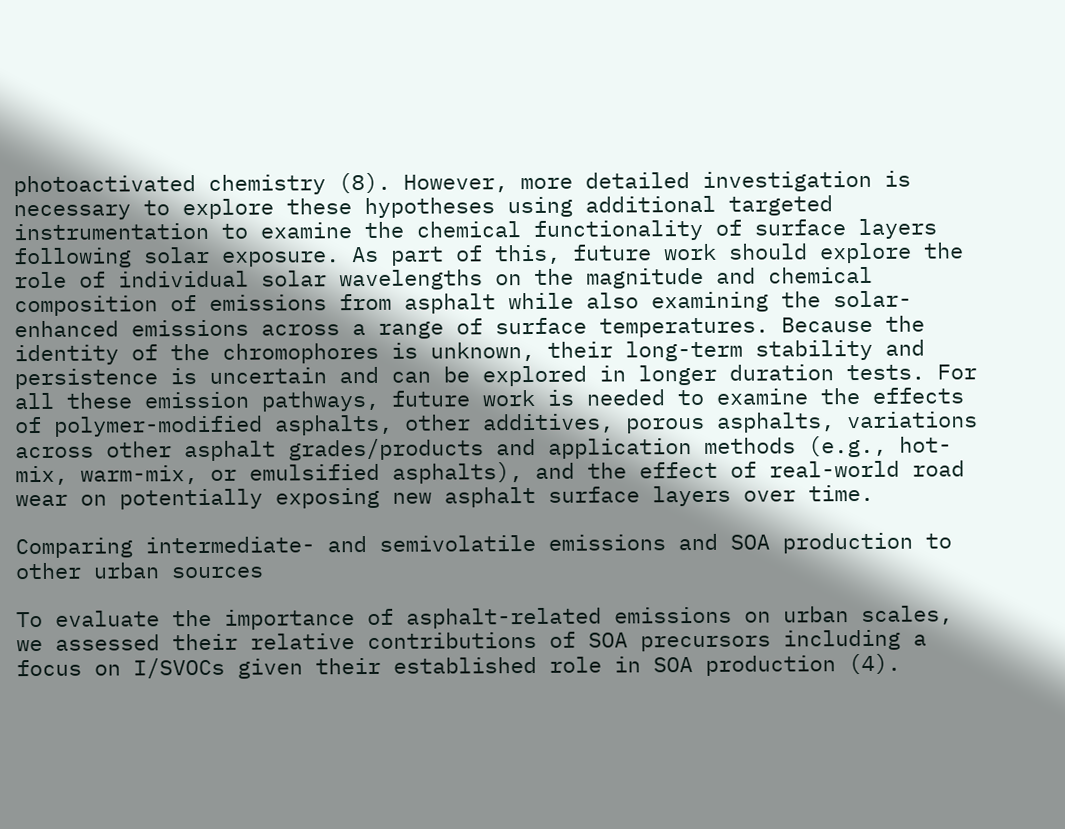photoactivated chemistry (8). However, more detailed investigation is necessary to explore these hypotheses using additional targeted instrumentation to examine the chemical functionality of surface layers following solar exposure. As part of this, future work should explore the role of individual solar wavelengths on the magnitude and chemical composition of emissions from asphalt while also examining the solar-enhanced emissions across a range of surface temperatures. Because the identity of the chromophores is unknown, their long-term stability and persistence is uncertain and can be explored in longer duration tests. For all these emission pathways, future work is needed to examine the effects of polymer-modified asphalts, other additives, porous asphalts, variations across other asphalt grades/products and application methods (e.g., hot-mix, warm-mix, or emulsified asphalts), and the effect of real-world road wear on potentially exposing new asphalt surface layers over time.

Comparing intermediate- and semivolatile emissions and SOA production to other urban sources

To evaluate the importance of asphalt-related emissions on urban scales, we assessed their relative contributions of SOA precursors including a focus on I/SVOCs given their established role in SOA production (4).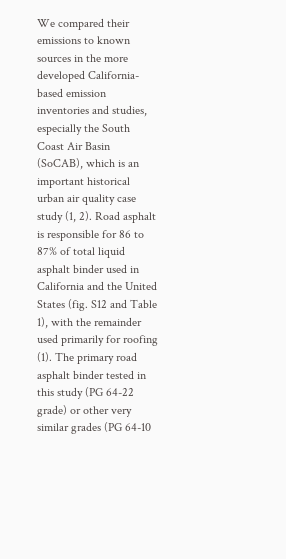We compared their emissions to known sources in the more developed California-based emission inventories and studies, especially the South Coast Air Basin (SoCAB), which is an important historical urban air quality case study (1, 2). Road asphalt is responsible for 86 to 87% of total liquid asphalt binder used in California and the United States (fig. S12 and Table 1), with the remainder used primarily for roofing (1). The primary road asphalt binder tested in this study (PG 64-22 grade) or other very similar grades (PG 64-10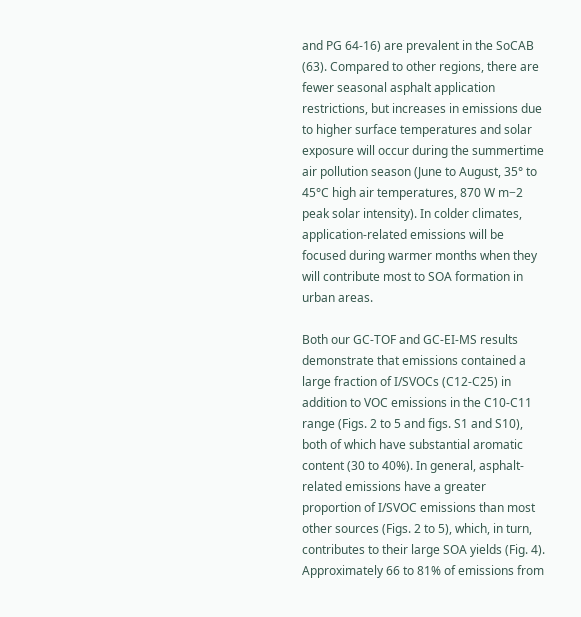and PG 64-16) are prevalent in the SoCAB (63). Compared to other regions, there are fewer seasonal asphalt application restrictions, but increases in emissions due to higher surface temperatures and solar exposure will occur during the summertime air pollution season (June to August, 35° to 45°C high air temperatures, 870 W m−2 peak solar intensity). In colder climates, application-related emissions will be focused during warmer months when they will contribute most to SOA formation in urban areas.

Both our GC-TOF and GC-EI-MS results demonstrate that emissions contained a large fraction of I/SVOCs (C12-C25) in addition to VOC emissions in the C10-C11 range (Figs. 2 to 5 and figs. S1 and S10), both of which have substantial aromatic content (30 to 40%). In general, asphalt-related emissions have a greater proportion of I/SVOC emissions than most other sources (Figs. 2 to 5), which, in turn, contributes to their large SOA yields (Fig. 4). Approximately 66 to 81% of emissions from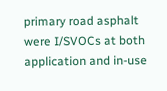primary road asphalt were I/SVOCs at both application and in-use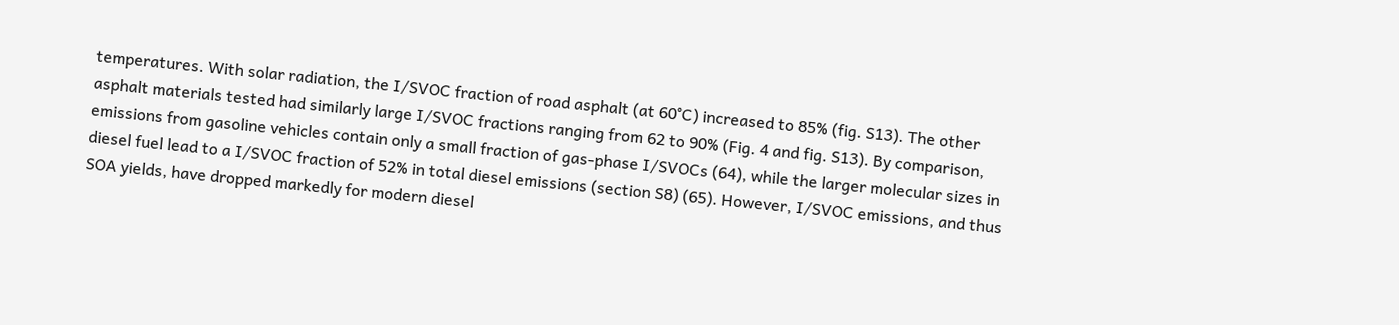temperatures. With solar radiation, the I/SVOC fraction of road asphalt (at 60°C) increased to 85% (fig. S13). The other asphalt materials tested had similarly large I/SVOC fractions ranging from 62 to 90% (Fig. 4 and fig. S13). By comparison, emissions from gasoline vehicles contain only a small fraction of gas-phase I/SVOCs (64), while the larger molecular sizes in diesel fuel lead to a I/SVOC fraction of 52% in total diesel emissions (section S8) (65). However, I/SVOC emissions, and thus SOA yields, have dropped markedly for modern diesel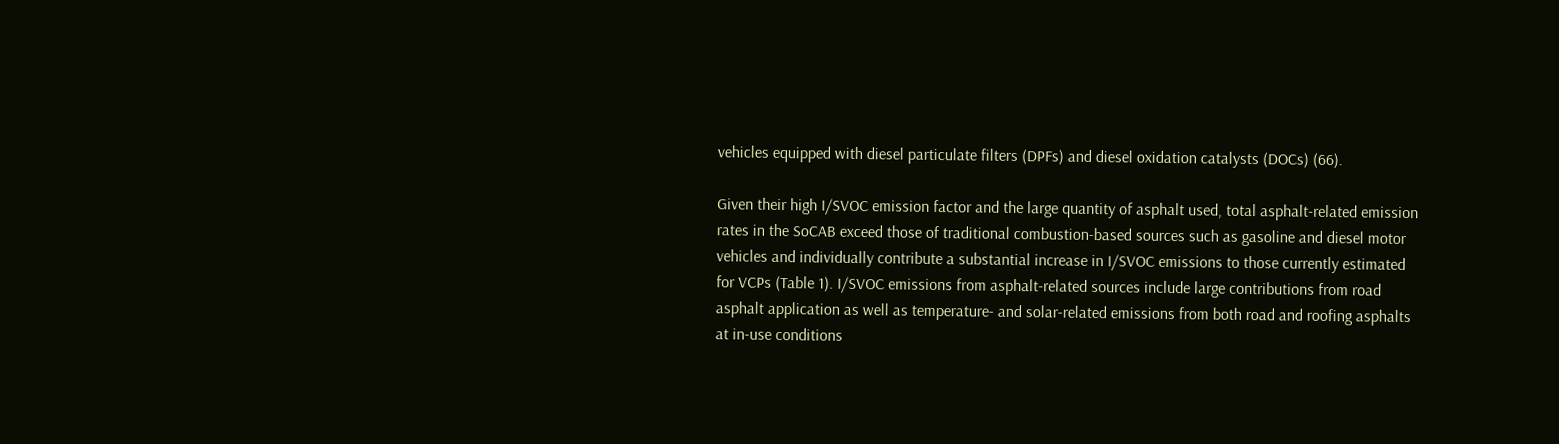vehicles equipped with diesel particulate filters (DPFs) and diesel oxidation catalysts (DOCs) (66).

Given their high I/SVOC emission factor and the large quantity of asphalt used, total asphalt-related emission rates in the SoCAB exceed those of traditional combustion-based sources such as gasoline and diesel motor vehicles and individually contribute a substantial increase in I/SVOC emissions to those currently estimated for VCPs (Table 1). I/SVOC emissions from asphalt-related sources include large contributions from road asphalt application as well as temperature- and solar-related emissions from both road and roofing asphalts at in-use conditions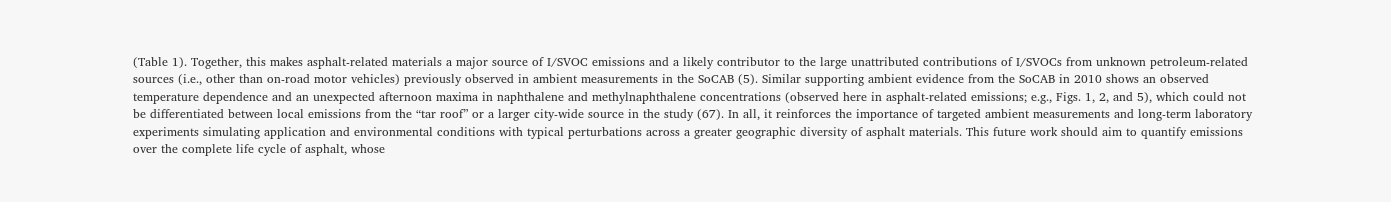(Table 1). Together, this makes asphalt-related materials a major source of I/SVOC emissions and a likely contributor to the large unattributed contributions of I/SVOCs from unknown petroleum-related sources (i.e., other than on-road motor vehicles) previously observed in ambient measurements in the SoCAB (5). Similar supporting ambient evidence from the SoCAB in 2010 shows an observed temperature dependence and an unexpected afternoon maxima in naphthalene and methylnaphthalene concentrations (observed here in asphalt-related emissions; e.g., Figs. 1, 2, and 5), which could not be differentiated between local emissions from the “tar roof” or a larger city-wide source in the study (67). In all, it reinforces the importance of targeted ambient measurements and long-term laboratory experiments simulating application and environmental conditions with typical perturbations across a greater geographic diversity of asphalt materials. This future work should aim to quantify emissions over the complete life cycle of asphalt, whose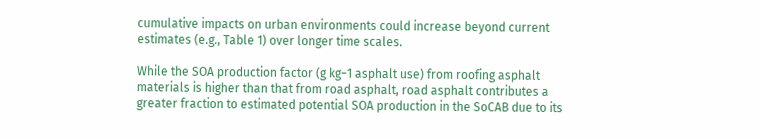cumulative impacts on urban environments could increase beyond current estimates (e.g., Table 1) over longer time scales.

While the SOA production factor (g kg−1 asphalt use) from roofing asphalt materials is higher than that from road asphalt, road asphalt contributes a greater fraction to estimated potential SOA production in the SoCAB due to its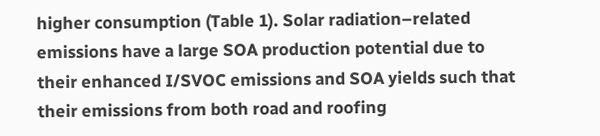higher consumption (Table 1). Solar radiation–related emissions have a large SOA production potential due to their enhanced I/SVOC emissions and SOA yields such that their emissions from both road and roofing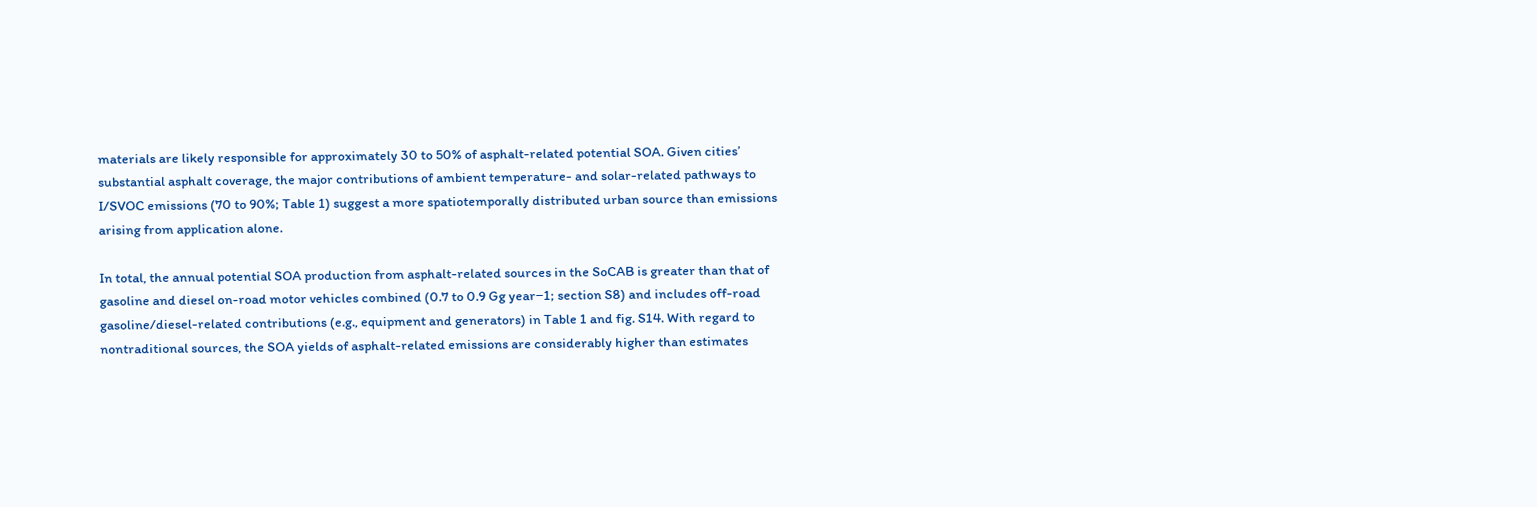materials are likely responsible for approximately 30 to 50% of asphalt-related potential SOA. Given cities’ substantial asphalt coverage, the major contributions of ambient temperature- and solar-related pathways to I/SVOC emissions (70 to 90%; Table 1) suggest a more spatiotemporally distributed urban source than emissions arising from application alone.

In total, the annual potential SOA production from asphalt-related sources in the SoCAB is greater than that of gasoline and diesel on-road motor vehicles combined (0.7 to 0.9 Gg year−1; section S8) and includes off-road gasoline/diesel-related contributions (e.g., equipment and generators) in Table 1 and fig. S14. With regard to nontraditional sources, the SOA yields of asphalt-related emissions are considerably higher than estimates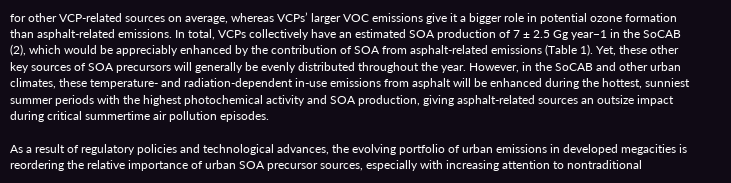for other VCP-related sources on average, whereas VCPs’ larger VOC emissions give it a bigger role in potential ozone formation than asphalt-related emissions. In total, VCPs collectively have an estimated SOA production of 7 ± 2.5 Gg year−1 in the SoCAB (2), which would be appreciably enhanced by the contribution of SOA from asphalt-related emissions (Table 1). Yet, these other key sources of SOA precursors will generally be evenly distributed throughout the year. However, in the SoCAB and other urban climates, these temperature- and radiation-dependent in-use emissions from asphalt will be enhanced during the hottest, sunniest summer periods with the highest photochemical activity and SOA production, giving asphalt-related sources an outsize impact during critical summertime air pollution episodes.

As a result of regulatory policies and technological advances, the evolving portfolio of urban emissions in developed megacities is reordering the relative importance of urban SOA precursor sources, especially with increasing attention to nontraditional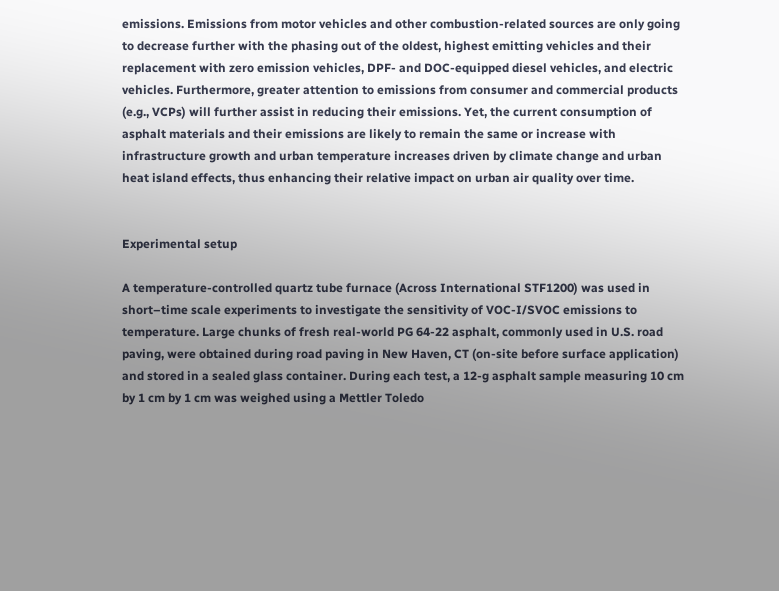emissions. Emissions from motor vehicles and other combustion-related sources are only going to decrease further with the phasing out of the oldest, highest emitting vehicles and their replacement with zero emission vehicles, DPF- and DOC-equipped diesel vehicles, and electric vehicles. Furthermore, greater attention to emissions from consumer and commercial products (e.g., VCPs) will further assist in reducing their emissions. Yet, the current consumption of asphalt materials and their emissions are likely to remain the same or increase with infrastructure growth and urban temperature increases driven by climate change and urban heat island effects, thus enhancing their relative impact on urban air quality over time.


Experimental setup

A temperature-controlled quartz tube furnace (Across International STF1200) was used in short–time scale experiments to investigate the sensitivity of VOC-I/SVOC emissions to temperature. Large chunks of fresh real-world PG 64-22 asphalt, commonly used in U.S. road paving, were obtained during road paving in New Haven, CT (on-site before surface application) and stored in a sealed glass container. During each test, a 12-g asphalt sample measuring 10 cm by 1 cm by 1 cm was weighed using a Mettler Toledo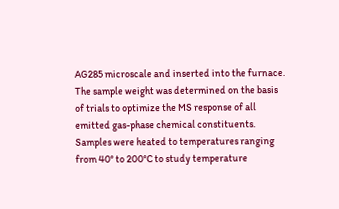AG285 microscale and inserted into the furnace. The sample weight was determined on the basis of trials to optimize the MS response of all emitted gas-phase chemical constituents. Samples were heated to temperatures ranging from 40° to 200°C to study temperature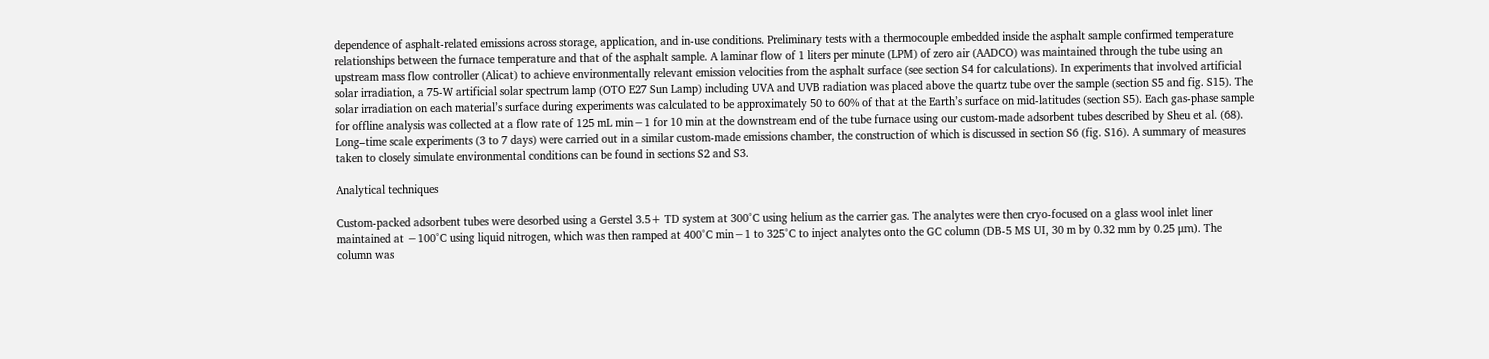dependence of asphalt-related emissions across storage, application, and in-use conditions. Preliminary tests with a thermocouple embedded inside the asphalt sample confirmed temperature relationships between the furnace temperature and that of the asphalt sample. A laminar flow of 1 liters per minute (LPM) of zero air (AADCO) was maintained through the tube using an upstream mass flow controller (Alicat) to achieve environmentally relevant emission velocities from the asphalt surface (see section S4 for calculations). In experiments that involved artificial solar irradiation, a 75-W artificial solar spectrum lamp (OTO E27 Sun Lamp) including UVA and UVB radiation was placed above the quartz tube over the sample (section S5 and fig. S15). The solar irradiation on each material’s surface during experiments was calculated to be approximately 50 to 60% of that at the Earth’s surface on mid-latitudes (section S5). Each gas-phase sample for offline analysis was collected at a flow rate of 125 mL min−1 for 10 min at the downstream end of the tube furnace using our custom-made adsorbent tubes described by Sheu et al. (68). Long–time scale experiments (3 to 7 days) were carried out in a similar custom-made emissions chamber, the construction of which is discussed in section S6 (fig. S16). A summary of measures taken to closely simulate environmental conditions can be found in sections S2 and S3.

Analytical techniques

Custom-packed adsorbent tubes were desorbed using a Gerstel 3.5+ TD system at 300°C using helium as the carrier gas. The analytes were then cryo-focused on a glass wool inlet liner maintained at −100°C using liquid nitrogen, which was then ramped at 400°C min−1 to 325°C to inject analytes onto the GC column (DB-5 MS UI, 30 m by 0.32 mm by 0.25 μm). The column was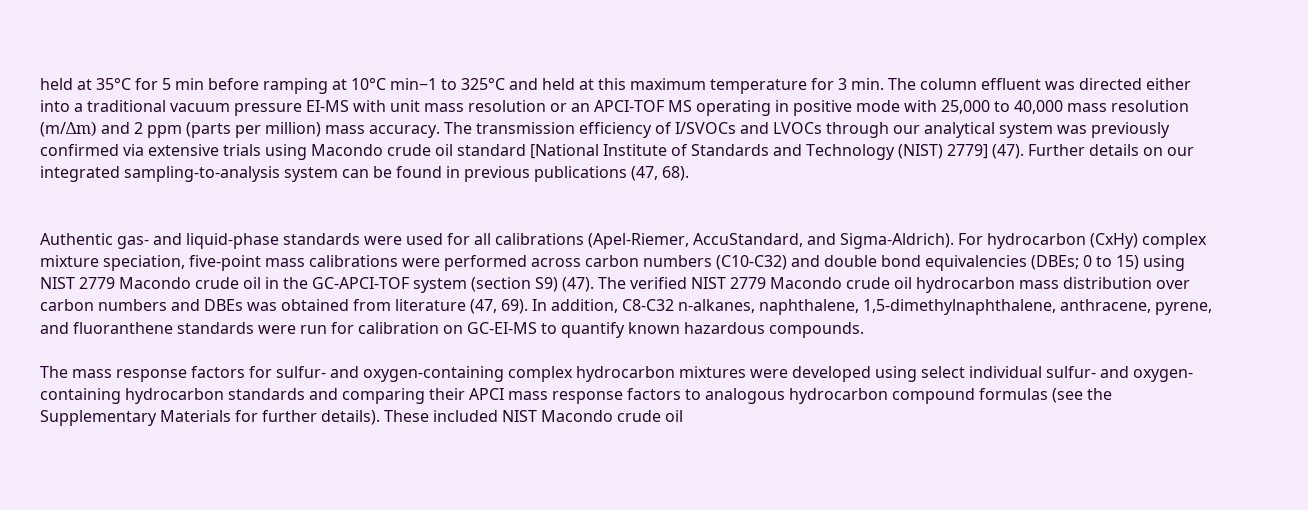held at 35°C for 5 min before ramping at 10°C min−1 to 325°C and held at this maximum temperature for 3 min. The column effluent was directed either into a traditional vacuum pressure EI-MS with unit mass resolution or an APCI-TOF MS operating in positive mode with 25,000 to 40,000 mass resolution (m/Δm) and 2 ppm (parts per million) mass accuracy. The transmission efficiency of I/SVOCs and LVOCs through our analytical system was previously confirmed via extensive trials using Macondo crude oil standard [National Institute of Standards and Technology (NIST) 2779] (47). Further details on our integrated sampling-to-analysis system can be found in previous publications (47, 68).


Authentic gas- and liquid-phase standards were used for all calibrations (Apel-Riemer, AccuStandard, and Sigma-Aldrich). For hydrocarbon (CxHy) complex mixture speciation, five-point mass calibrations were performed across carbon numbers (C10-C32) and double bond equivalencies (DBEs; 0 to 15) using NIST 2779 Macondo crude oil in the GC-APCI-TOF system (section S9) (47). The verified NIST 2779 Macondo crude oil hydrocarbon mass distribution over carbon numbers and DBEs was obtained from literature (47, 69). In addition, C8-C32 n-alkanes, naphthalene, 1,5-dimethylnaphthalene, anthracene, pyrene, and fluoranthene standards were run for calibration on GC-EI-MS to quantify known hazardous compounds.

The mass response factors for sulfur- and oxygen-containing complex hydrocarbon mixtures were developed using select individual sulfur- and oxygen-containing hydrocarbon standards and comparing their APCI mass response factors to analogous hydrocarbon compound formulas (see the Supplementary Materials for further details). These included NIST Macondo crude oil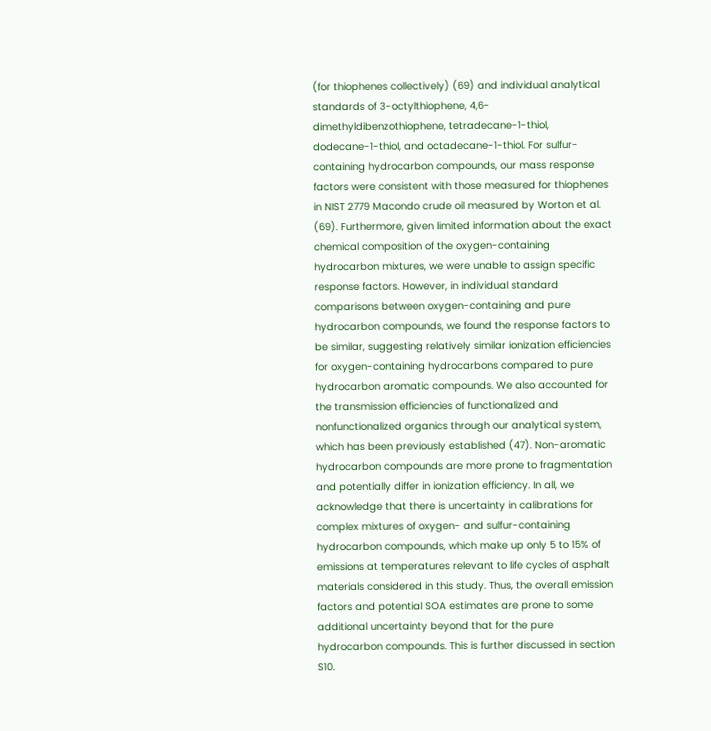(for thiophenes collectively) (69) and individual analytical standards of 3-octylthiophene, 4,6-dimethyldibenzothiophene, tetradecane-1-thiol, dodecane-1-thiol, and octadecane-1-thiol. For sulfur-containing hydrocarbon compounds, our mass response factors were consistent with those measured for thiophenes in NIST 2779 Macondo crude oil measured by Worton et al. (69). Furthermore, given limited information about the exact chemical composition of the oxygen-containing hydrocarbon mixtures, we were unable to assign specific response factors. However, in individual standard comparisons between oxygen-containing and pure hydrocarbon compounds, we found the response factors to be similar, suggesting relatively similar ionization efficiencies for oxygen-containing hydrocarbons compared to pure hydrocarbon aromatic compounds. We also accounted for the transmission efficiencies of functionalized and nonfunctionalized organics through our analytical system, which has been previously established (47). Non-aromatic hydrocarbon compounds are more prone to fragmentation and potentially differ in ionization efficiency. In all, we acknowledge that there is uncertainty in calibrations for complex mixtures of oxygen- and sulfur-containing hydrocarbon compounds, which make up only 5 to 15% of emissions at temperatures relevant to life cycles of asphalt materials considered in this study. Thus, the overall emission factors and potential SOA estimates are prone to some additional uncertainty beyond that for the pure hydrocarbon compounds. This is further discussed in section S10.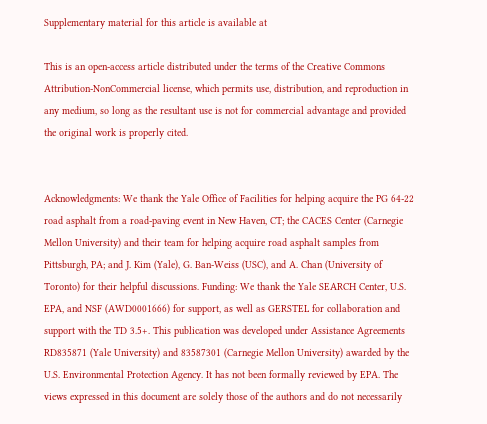Supplementary material for this article is available at

This is an open-access article distributed under the terms of the Creative Commons Attribution-NonCommercial license, which permits use, distribution, and reproduction in any medium, so long as the resultant use is not for commercial advantage and provided the original work is properly cited.


Acknowledgments: We thank the Yale Office of Facilities for helping acquire the PG 64-22 road asphalt from a road-paving event in New Haven, CT; the CACES Center (Carnegie Mellon University) and their team for helping acquire road asphalt samples from Pittsburgh, PA; and J. Kim (Yale), G. Ban-Weiss (USC), and A. Chan (University of Toronto) for their helpful discussions. Funding: We thank the Yale SEARCH Center, U.S. EPA, and NSF (AWD0001666) for support, as well as GERSTEL for collaboration and support with the TD 3.5+. This publication was developed under Assistance Agreements RD835871 (Yale University) and 83587301 (Carnegie Mellon University) awarded by the U.S. Environmental Protection Agency. It has not been formally reviewed by EPA. The views expressed in this document are solely those of the authors and do not necessarily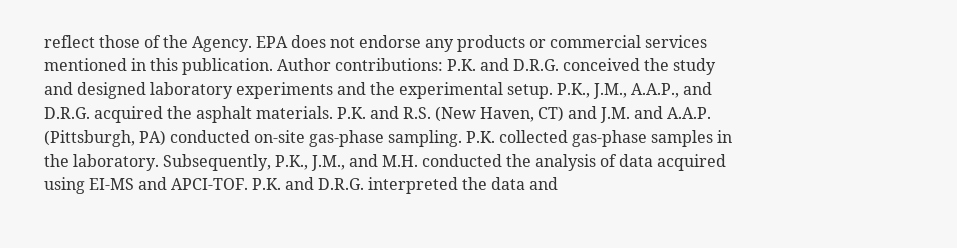reflect those of the Agency. EPA does not endorse any products or commercial services mentioned in this publication. Author contributions: P.K. and D.R.G. conceived the study and designed laboratory experiments and the experimental setup. P.K., J.M., A.A.P., and D.R.G. acquired the asphalt materials. P.K. and R.S. (New Haven, CT) and J.M. and A.A.P. (Pittsburgh, PA) conducted on-site gas-phase sampling. P.K. collected gas-phase samples in the laboratory. Subsequently, P.K., J.M., and M.H. conducted the analysis of data acquired using EI-MS and APCI-TOF. P.K. and D.R.G. interpreted the data and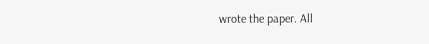wrote the paper. All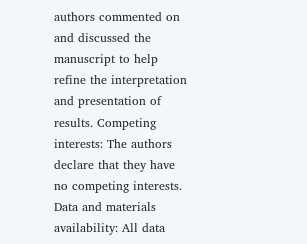authors commented on and discussed the manuscript to help refine the interpretation and presentation of results. Competing interests: The authors declare that they have no competing interests. Data and materials availability: All data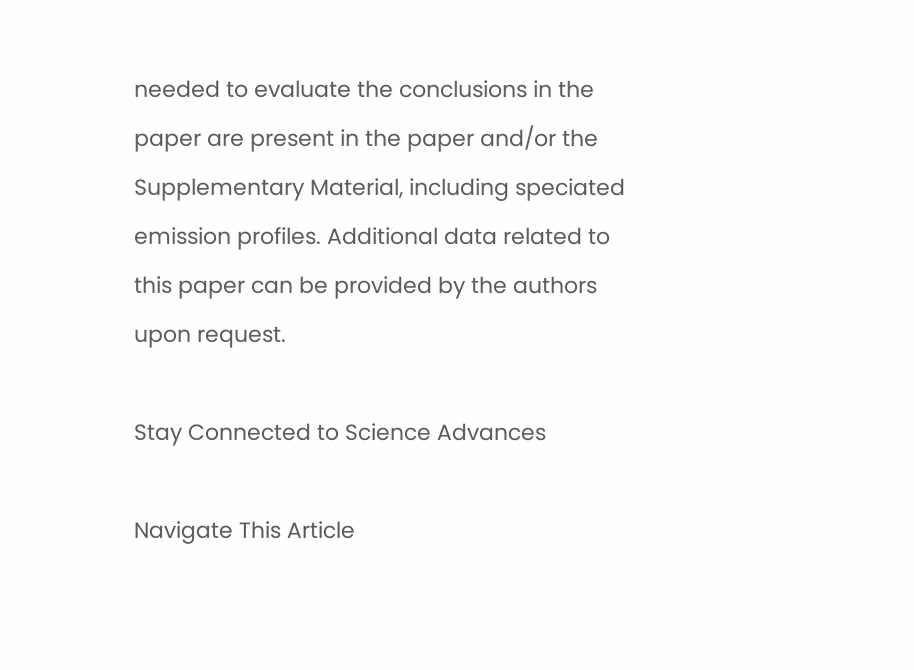needed to evaluate the conclusions in the paper are present in the paper and/or the Supplementary Material, including speciated emission profiles. Additional data related to this paper can be provided by the authors upon request.

Stay Connected to Science Advances

Navigate This Article